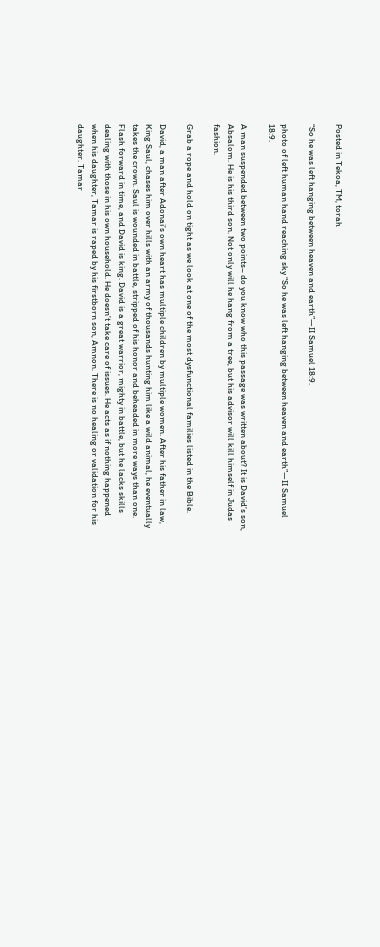Posted in Tekoa, TM, torah

“So he was left hanging between heaven and earth”—II Samuel 18:9.

photo of left human hand reaching sky “So he was left hanging between heaven and earth”—II Samuel 18:9.

A man suspended between two points– do you know who this passage was written about? It is David’s son, Absalom. He is his third son. Not only will he hang from a tree, but his advisor will kill himself in Judas fashion.

Grab a rope and hold on tight as we look at one of the most dysfunctional families listed in the Bible.

David, a man after Adonai’s own heart has multiple children by multiple women. After his father in law, King Saul, chases him over hills with an army of thousands hunting him like a wild animal, he eventually takes the crown. Saul is wounded in battle, stripped of his honor and beheaded in more ways than one. Flash forward in time, and David is king. David is a great warrior, mighty in battle, but he lacks skills dealing with those in his own household. He doesn’t take care of issues. He acts as if nothing happened when his daughter, Tamar is raped by his firstborn son, Amnon. There is no healing or validation for his daughter. Tamar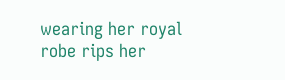wearing her royal robe rips her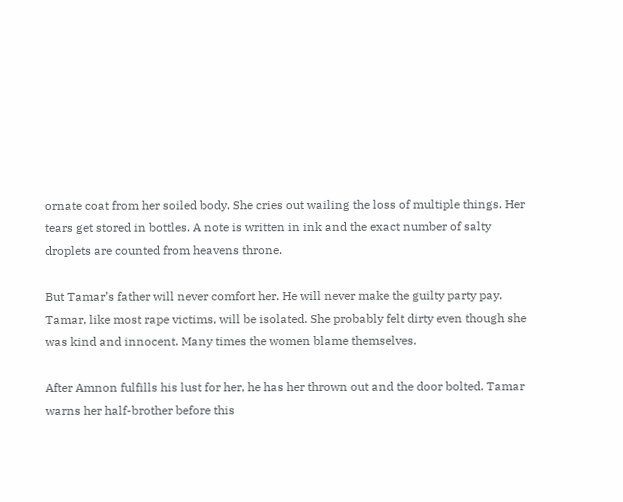ornate coat from her soiled body. She cries out wailing the loss of multiple things. Her tears get stored in bottles. A note is written in ink and the exact number of salty droplets are counted from heavens throne.

But Tamar’s father will never comfort her. He will never make the guilty party pay. Tamar, like most rape victims, will be isolated. She probably felt dirty even though she was kind and innocent. Many times the women blame themselves.

After Amnon fulfills his lust for her, he has her thrown out and the door bolted. Tamar warns her half-brother before this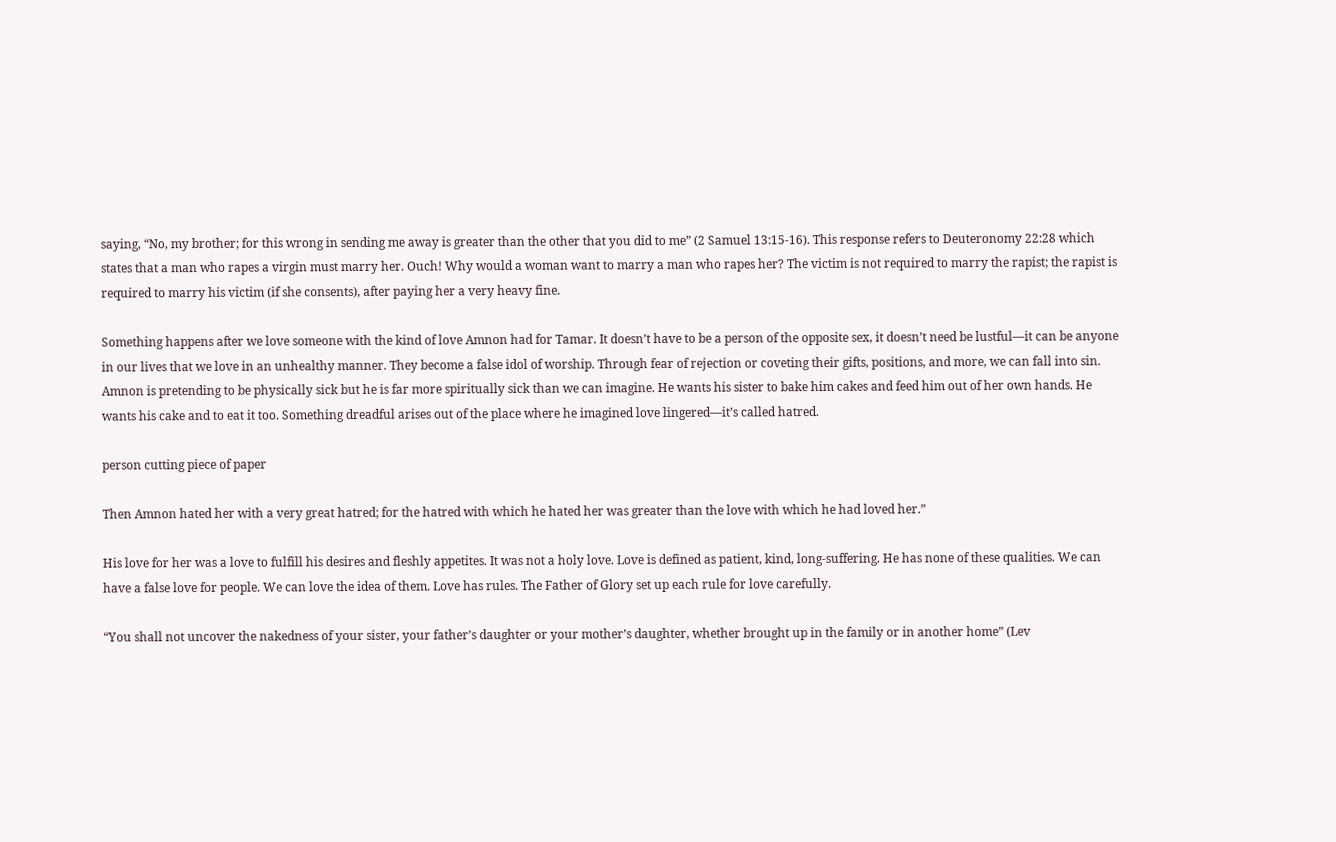saying, “No, my brother; for this wrong in sending me away is greater than the other that you did to me” (2 Samuel 13:15-16). This response refers to Deuteronomy 22:28 which states that a man who rapes a virgin must marry her. Ouch! Why would a woman want to marry a man who rapes her? The victim is not required to marry the rapist; the rapist is required to marry his victim (if she consents), after paying her a very heavy fine.

Something happens after we love someone with the kind of love Amnon had for Tamar. It doesn’t have to be a person of the opposite sex, it doesn’t need be lustful—it can be anyone in our lives that we love in an unhealthy manner. They become a false idol of worship. Through fear of rejection or coveting their gifts, positions, and more, we can fall into sin. Amnon is pretending to be physically sick but he is far more spiritually sick than we can imagine. He wants his sister to bake him cakes and feed him out of her own hands. He wants his cake and to eat it too. Something dreadful arises out of the place where he imagined love lingered—it’s called hatred.

person cutting piece of paper

Then Amnon hated her with a very great hatred; for the hatred with which he hated her was greater than the love with which he had loved her.”

His love for her was a love to fulfill his desires and fleshly appetites. It was not a holy love. Love is defined as patient, kind, long-suffering. He has none of these qualities. We can have a false love for people. We can love the idea of them. Love has rules. The Father of Glory set up each rule for love carefully.

“You shall not uncover the nakedness of your sister, your father’s daughter or your mother’s daughter, whether brought up in the family or in another home” (Lev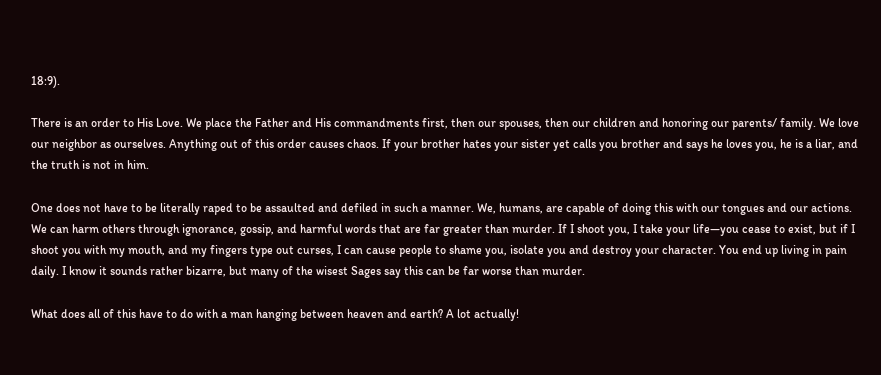18:9).

There is an order to His Love. We place the Father and His commandments first, then our spouses, then our children and honoring our parents/ family. We love our neighbor as ourselves. Anything out of this order causes chaos. If your brother hates your sister yet calls you brother and says he loves you, he is a liar, and the truth is not in him.

One does not have to be literally raped to be assaulted and defiled in such a manner. We, humans, are capable of doing this with our tongues and our actions. We can harm others through ignorance, gossip, and harmful words that are far greater than murder. If I shoot you, I take your life—you cease to exist, but if I shoot you with my mouth, and my fingers type out curses, I can cause people to shame you, isolate you and destroy your character. You end up living in pain daily. I know it sounds rather bizarre, but many of the wisest Sages say this can be far worse than murder.

What does all of this have to do with a man hanging between heaven and earth? A lot actually!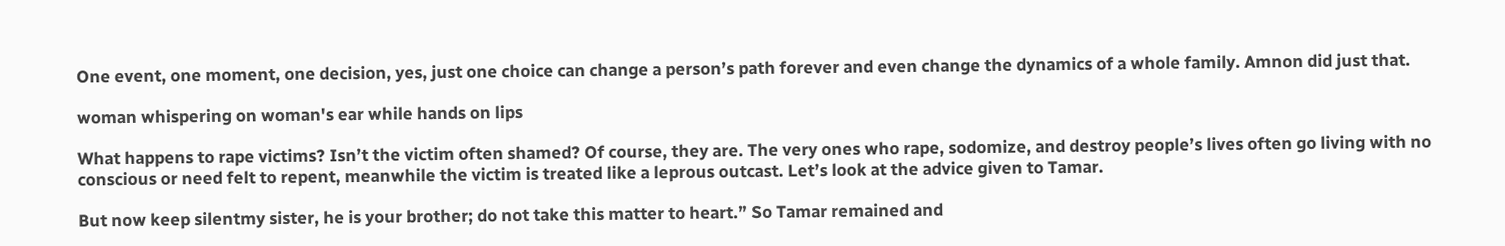One event, one moment, one decision, yes, just one choice can change a person’s path forever and even change the dynamics of a whole family. Amnon did just that.

woman whispering on woman's ear while hands on lips

What happens to rape victims? Isn’t the victim often shamed? Of course, they are. The very ones who rape, sodomize, and destroy people’s lives often go living with no conscious or need felt to repent, meanwhile the victim is treated like a leprous outcast. Let’s look at the advice given to Tamar.

But now keep silentmy sister, he is your brother; do not take this matter to heart.” So Tamar remained and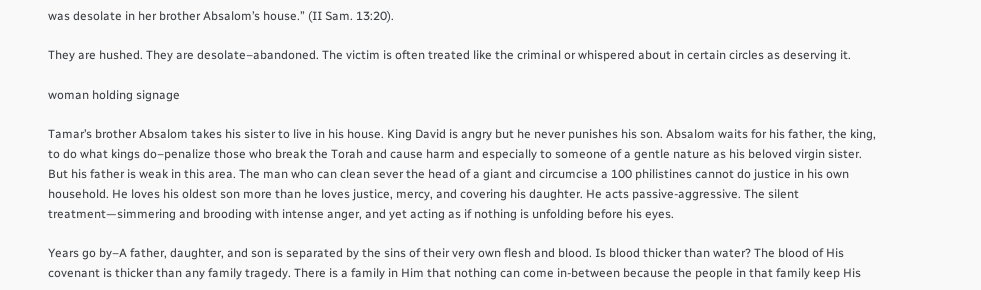was desolate in her brother Absalom’s house.” (II Sam. 13:20).

They are hushed. They are desolate–abandoned. The victim is often treated like the criminal or whispered about in certain circles as deserving it.

woman holding signage

Tamar’s brother Absalom takes his sister to live in his house. King David is angry but he never punishes his son. Absalom waits for his father, the king, to do what kings do–penalize those who break the Torah and cause harm and especially to someone of a gentle nature as his beloved virgin sister. But his father is weak in this area. The man who can clean sever the head of a giant and circumcise a 100 philistines cannot do justice in his own household. He loves his oldest son more than he loves justice, mercy, and covering his daughter. He acts passive-aggressive. The silent treatment—simmering and brooding with intense anger, and yet acting as if nothing is unfolding before his eyes.

Years go by–A father, daughter, and son is separated by the sins of their very own flesh and blood. Is blood thicker than water? The blood of His covenant is thicker than any family tragedy. There is a family in Him that nothing can come in-between because the people in that family keep His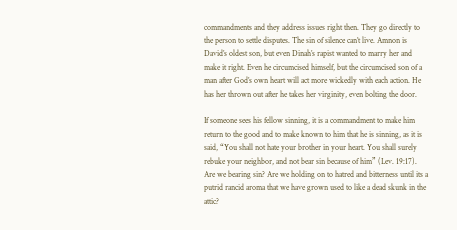commandments and they address issues right then. They go directly to the person to settle disputes. The sin of silence can’t live. Amnon is David’s oldest son, but even Dinah’s rapist wanted to marry her and make it right. Even he circumcised himself, but the circumcised son of a man after God’s own heart will act more wickedly with each action. He has her thrown out after he takes her virginity, even bolting the door.

If someone sees his fellow sinning, it is a commandment to make him return to the good and to make known to him that he is sinning, as it is said, “You shall not hate your brother in your heart. You shall surely rebuke your neighbor, and not bear sin because of him” (Lev. 19:17). Are we bearing sin? Are we holding on to hatred and bitterness until its a putrid rancid aroma that we have grown used to like a dead skunk in the attic?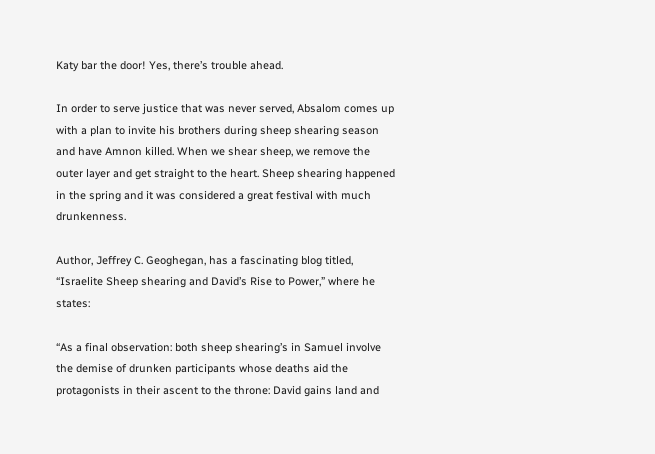Katy bar the door! Yes, there’s trouble ahead.

In order to serve justice that was never served, Absalom comes up with a plan to invite his brothers during sheep shearing season and have Amnon killed. When we shear sheep, we remove the outer layer and get straight to the heart. Sheep shearing happened in the spring and it was considered a great festival with much drunkenness.

Author, Jeffrey C. Geoghegan, has a fascinating blog titled, “Israelite Sheep shearing and David’s Rise to Power,” where he states:

“As a final observation: both sheep shearing’s in Samuel involve the demise of drunken participants whose deaths aid the protagonists in their ascent to the throne: David gains land and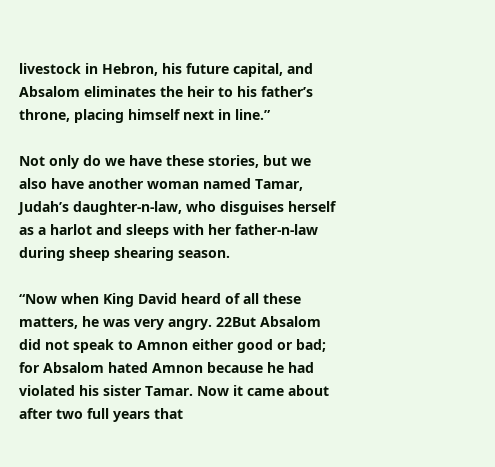livestock in Hebron, his future capital, and Absalom eliminates the heir to his father’s throne, placing himself next in line.”

Not only do we have these stories, but we also have another woman named Tamar, Judah’s daughter-n-law, who disguises herself as a harlot and sleeps with her father-n-law during sheep shearing season.

“Now when King David heard of all these matters, he was very angry. 22But Absalom did not speak to Amnon either good or bad; for Absalom hated Amnon because he had violated his sister Tamar. Now it came about after two full years that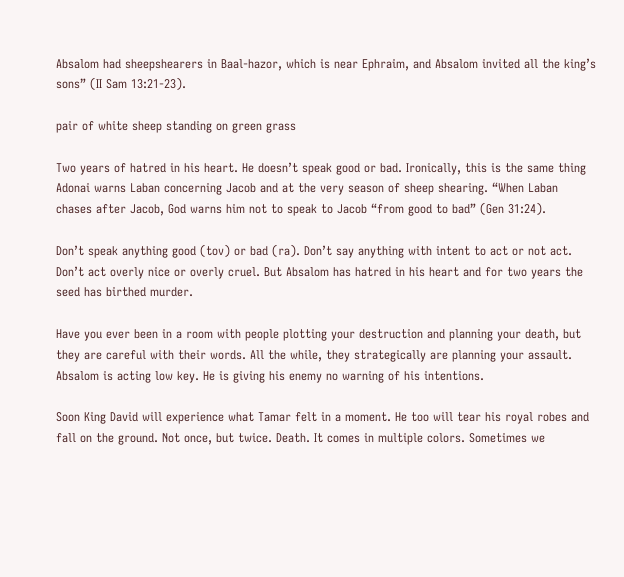Absalom had sheepshearers in Baal-hazor, which is near Ephraim, and Absalom invited all the king’s sons” (II Sam 13:21-23).

pair of white sheep standing on green grass

Two years of hatred in his heart. He doesn’t speak good or bad. Ironically, this is the same thing Adonai warns Laban concerning Jacob and at the very season of sheep shearing. “When Laban chases after Jacob, God warns him not to speak to Jacob “from good to bad” (Gen 31:24).

Don’t speak anything good (tov) or bad (ra). Don’t say anything with intent to act or not act. Don’t act overly nice or overly cruel. But Absalom has hatred in his heart and for two years the seed has birthed murder.

Have you ever been in a room with people plotting your destruction and planning your death, but they are careful with their words. All the while, they strategically are planning your assault. Absalom is acting low key. He is giving his enemy no warning of his intentions.

Soon King David will experience what Tamar felt in a moment. He too will tear his royal robes and fall on the ground. Not once, but twice. Death. It comes in multiple colors. Sometimes we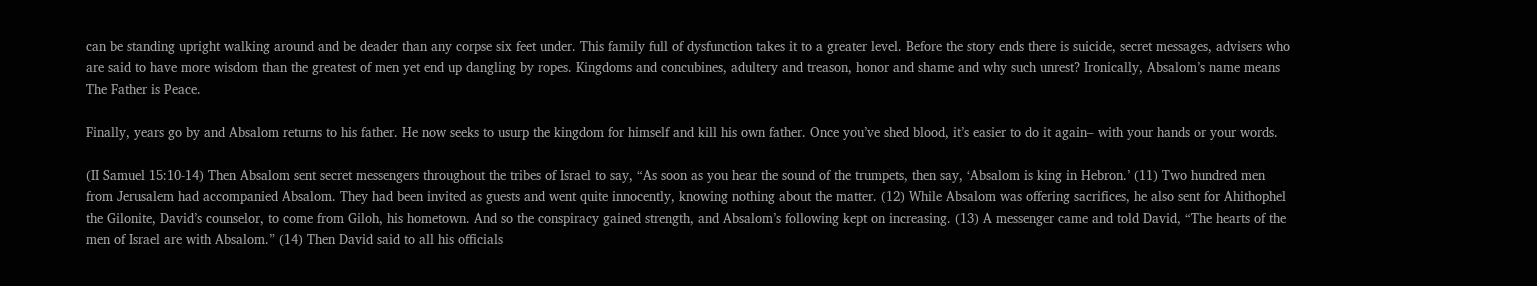can be standing upright walking around and be deader than any corpse six feet under. This family full of dysfunction takes it to a greater level. Before the story ends there is suicide, secret messages, advisers who are said to have more wisdom than the greatest of men yet end up dangling by ropes. Kingdoms and concubines, adultery and treason, honor and shame and why such unrest? Ironically, Absalom’s name means The Father is Peace.

Finally, years go by and Absalom returns to his father. He now seeks to usurp the kingdom for himself and kill his own father. Once you’ve shed blood, it’s easier to do it again– with your hands or your words.

(II Samuel 15:10-14) Then Absalom sent secret messengers throughout the tribes of Israel to say, “As soon as you hear the sound of the trumpets, then say, ‘Absalom is king in Hebron.’ (11) Two hundred men from Jerusalem had accompanied Absalom. They had been invited as guests and went quite innocently, knowing nothing about the matter. (12) While Absalom was offering sacrifices, he also sent for Ahithophel the Gilonite, David’s counselor, to come from Giloh, his hometown. And so the conspiracy gained strength, and Absalom’s following kept on increasing. (13) A messenger came and told David, “The hearts of the men of Israel are with Absalom.” (14) Then David said to all his officials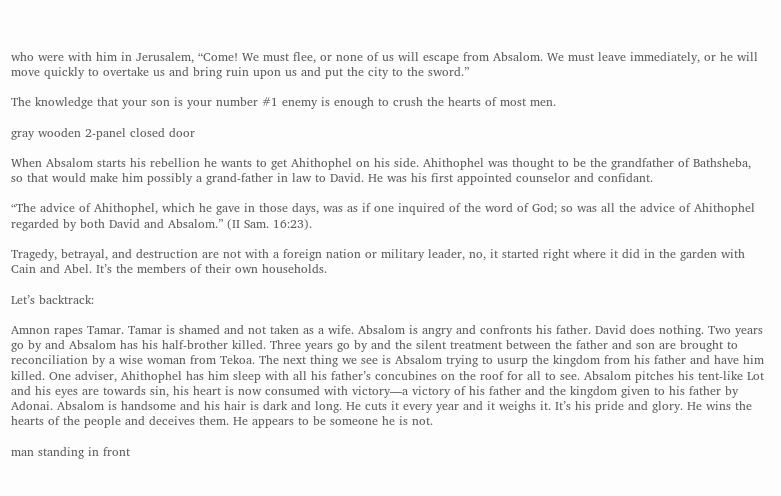who were with him in Jerusalem, “Come! We must flee, or none of us will escape from Absalom. We must leave immediately, or he will move quickly to overtake us and bring ruin upon us and put the city to the sword.”

The knowledge that your son is your number #1 enemy is enough to crush the hearts of most men.

gray wooden 2-panel closed door

When Absalom starts his rebellion he wants to get Ahithophel on his side. Ahithophel was thought to be the grandfather of Bathsheba, so that would make him possibly a grand-father in law to David. He was his first appointed counselor and confidant.

“The advice of Ahithophel, which he gave in those days, was as if one inquired of the word of God; so was all the advice of Ahithophel regarded by both David and Absalom.” (II Sam. 16:23).

Tragedy, betrayal, and destruction are not with a foreign nation or military leader, no, it started right where it did in the garden with Cain and Abel. It’s the members of their own households.

Let’s backtrack:

Amnon rapes Tamar. Tamar is shamed and not taken as a wife. Absalom is angry and confronts his father. David does nothing. Two years go by and Absalom has his half-brother killed. Three years go by and the silent treatment between the father and son are brought to reconciliation by a wise woman from Tekoa. The next thing we see is Absalom trying to usurp the kingdom from his father and have him killed. One adviser, Ahithophel has him sleep with all his father’s concubines on the roof for all to see. Absalom pitches his tent-like Lot and his eyes are towards sin, his heart is now consumed with victory—a victory of his father and the kingdom given to his father by Adonai. Absalom is handsome and his hair is dark and long. He cuts it every year and it weighs it. It’s his pride and glory. He wins the hearts of the people and deceives them. He appears to be someone he is not.

man standing in front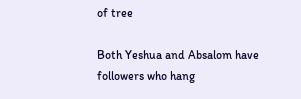of tree

Both Yeshua and Absalom have followers who hang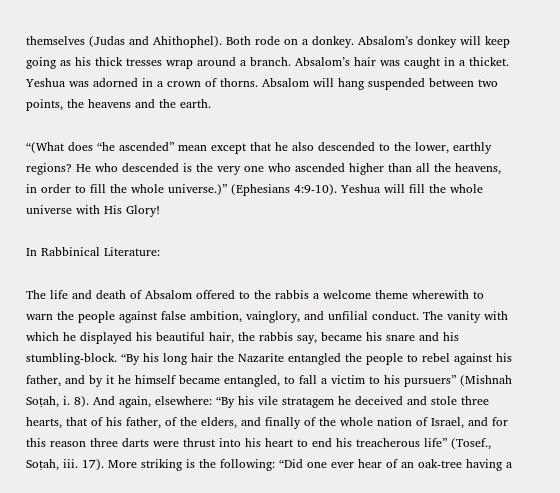themselves (Judas and Ahithophel). Both rode on a donkey. Absalom’s donkey will keep going as his thick tresses wrap around a branch. Absalom’s hair was caught in a thicket. Yeshua was adorned in a crown of thorns. Absalom will hang suspended between two points, the heavens and the earth.

“(What does “he ascended” mean except that he also descended to the lower, earthly regions? He who descended is the very one who ascended higher than all the heavens, in order to fill the whole universe.)” (Ephesians 4:9-10). Yeshua will fill the whole universe with His Glory!

In Rabbinical Literature:

The life and death of Absalom offered to the rabbis a welcome theme wherewith to warn the people against false ambition, vainglory, and unfilial conduct. The vanity with which he displayed his beautiful hair, the rabbis say, became his snare and his stumbling-block. “By his long hair the Nazarite entangled the people to rebel against his father, and by it he himself became entangled, to fall a victim to his pursuers” (Mishnah Soṭah, i. 8). And again, elsewhere: “By his vile stratagem he deceived and stole three hearts, that of his father, of the elders, and finally of the whole nation of Israel, and for this reason three darts were thrust into his heart to end his treacherous life” (Tosef., Soṭah, iii. 17). More striking is the following: “Did one ever hear of an oak-tree having a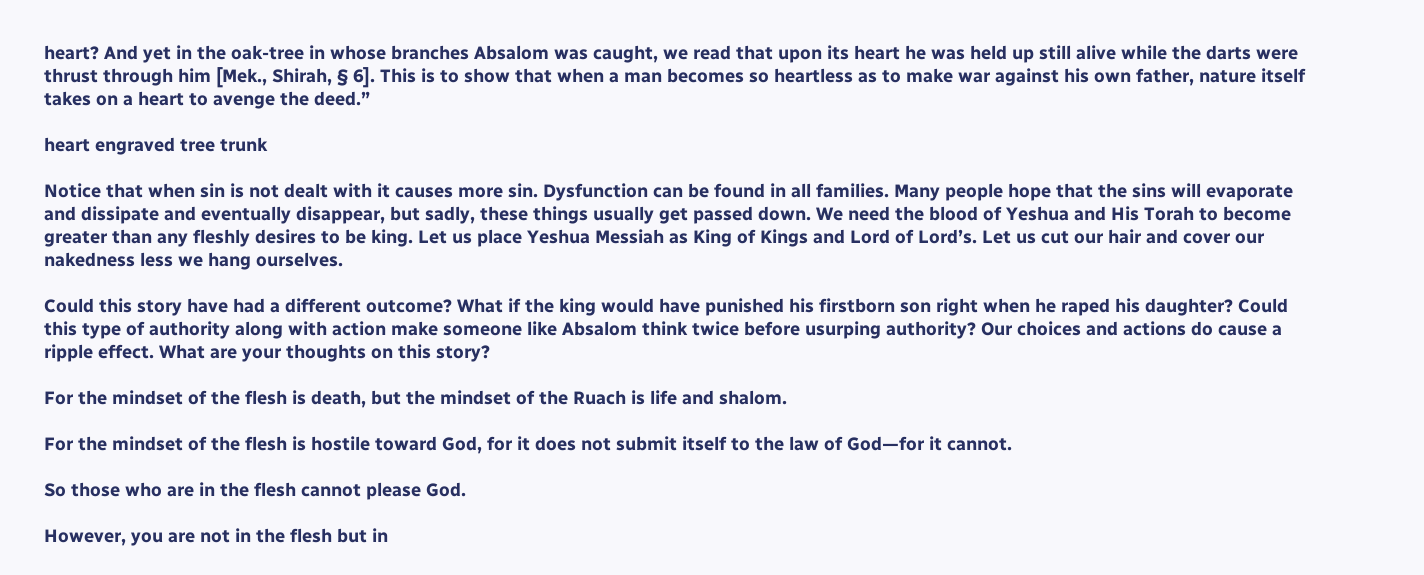heart? And yet in the oak-tree in whose branches Absalom was caught, we read that upon its heart he was held up still alive while the darts were thrust through him [Mek., Shirah, § 6]. This is to show that when a man becomes so heartless as to make war against his own father, nature itself takes on a heart to avenge the deed.”

heart engraved tree trunk

Notice that when sin is not dealt with it causes more sin. Dysfunction can be found in all families. Many people hope that the sins will evaporate and dissipate and eventually disappear, but sadly, these things usually get passed down. We need the blood of Yeshua and His Torah to become greater than any fleshly desires to be king. Let us place Yeshua Messiah as King of Kings and Lord of Lord’s. Let us cut our hair and cover our nakedness less we hang ourselves.

Could this story have had a different outcome? What if the king would have punished his firstborn son right when he raped his daughter? Could this type of authority along with action make someone like Absalom think twice before usurping authority? Our choices and actions do cause a ripple effect. What are your thoughts on this story?

For the mindset of the flesh is death, but the mindset of the Ruach is life and shalom.

For the mindset of the flesh is hostile toward God, for it does not submit itself to the law of God—for it cannot.

So those who are in the flesh cannot please God.

However, you are not in the flesh but in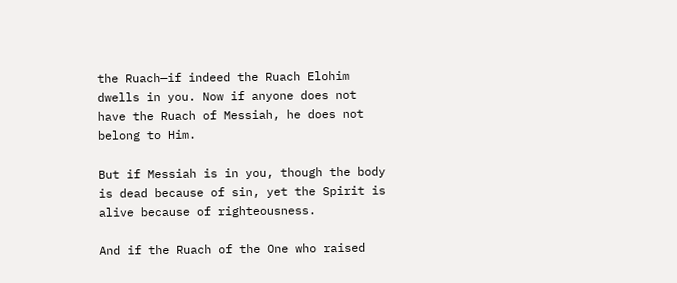the Ruach—if indeed the Ruach Elohim dwells in you. Now if anyone does not have the Ruach of Messiah, he does not belong to Him.

But if Messiah is in you, though the body is dead because of sin, yet the Spirit is alive because of righteousness.

And if the Ruach of the One who raised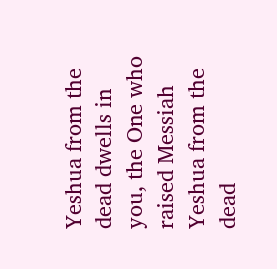Yeshua from the dead dwells in you, the One who raised Messiah Yeshua from the dead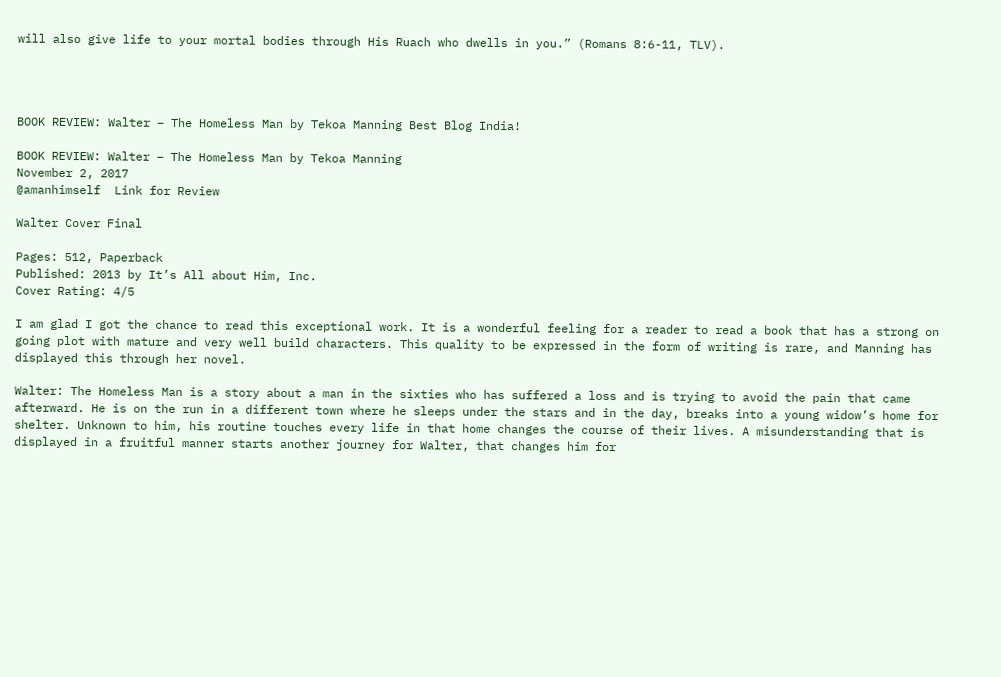will also give life to your mortal bodies through His Ruach who dwells in you.” (Romans 8:6-11, TLV).




BOOK REVIEW: Walter – The Homeless Man by Tekoa Manning Best Blog India!

BOOK REVIEW: Walter – The Homeless Man by Tekoa Manning
November 2, 2017
@amanhimself  Link for Review

Walter Cover Final

Pages: 512, Paperback
Published: 2013 by It’s All about Him, Inc.
Cover Rating: 4/5

I am glad I got the chance to read this exceptional work. It is a wonderful feeling for a reader to read a book that has a strong on going plot with mature and very well build characters. This quality to be expressed in the form of writing is rare, and Manning has displayed this through her novel.

Walter: The Homeless Man is a story about a man in the sixties who has suffered a loss and is trying to avoid the pain that came afterward. He is on the run in a different town where he sleeps under the stars and in the day, breaks into a young widow’s home for shelter. Unknown to him, his routine touches every life in that home changes the course of their lives. A misunderstanding that is displayed in a fruitful manner starts another journey for Walter, that changes him for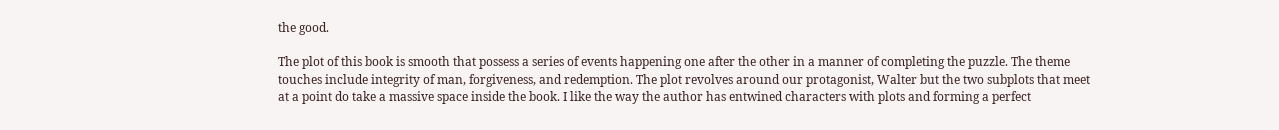the good.

The plot of this book is smooth that possess a series of events happening one after the other in a manner of completing the puzzle. The theme touches include integrity of man, forgiveness, and redemption. The plot revolves around our protagonist, Walter but the two subplots that meet at a point do take a massive space inside the book. I like the way the author has entwined characters with plots and forming a perfect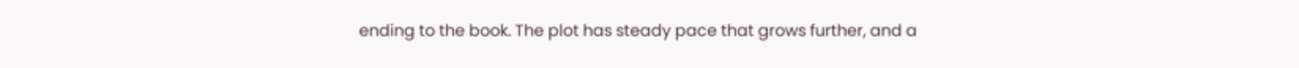ending to the book. The plot has steady pace that grows further, and a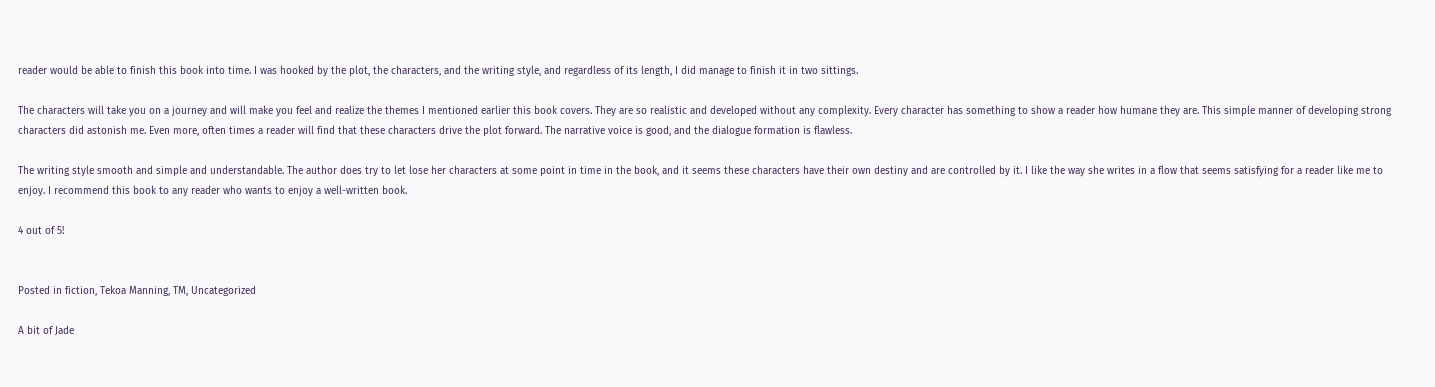reader would be able to finish this book into time. I was hooked by the plot, the characters, and the writing style, and regardless of its length, I did manage to finish it in two sittings.

The characters will take you on a journey and will make you feel and realize the themes I mentioned earlier this book covers. They are so realistic and developed without any complexity. Every character has something to show a reader how humane they are. This simple manner of developing strong characters did astonish me. Even more, often times a reader will find that these characters drive the plot forward. The narrative voice is good, and the dialogue formation is flawless.

The writing style smooth and simple and understandable. The author does try to let lose her characters at some point in time in the book, and it seems these characters have their own destiny and are controlled by it. I like the way she writes in a flow that seems satisfying for a reader like me to enjoy. I recommend this book to any reader who wants to enjoy a well-written book.

4 out of 5!


Posted in fiction, Tekoa Manning, TM, Uncategorized

A bit of Jade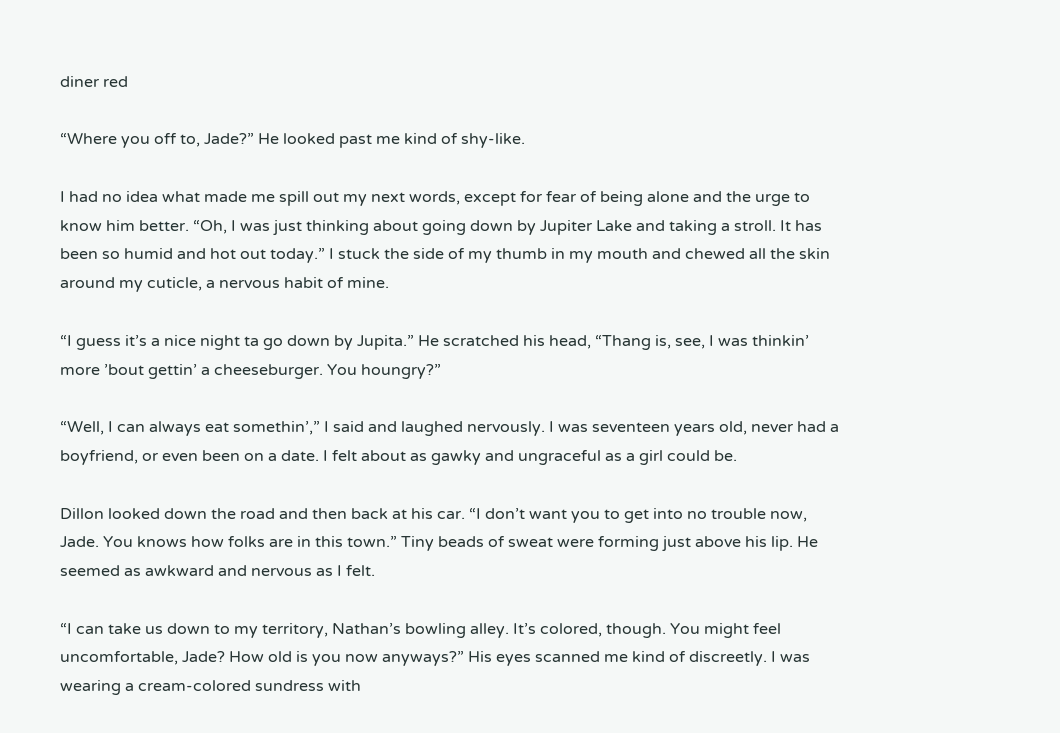diner red

“Where you off to, Jade?” He looked past me kind of shy-like.

I had no idea what made me spill out my next words, except for fear of being alone and the urge to know him better. “Oh, I was just thinking about going down by Jupiter Lake and taking a stroll. It has been so humid and hot out today.” I stuck the side of my thumb in my mouth and chewed all the skin around my cuticle, a nervous habit of mine.

“I guess it’s a nice night ta go down by Jupita.” He scratched his head, “Thang is, see, I was thinkin’ more ’bout gettin’ a cheeseburger. You houngry?”

“Well, I can always eat somethin’,” I said and laughed nervously. I was seventeen years old, never had a boyfriend, or even been on a date. I felt about as gawky and ungraceful as a girl could be.

Dillon looked down the road and then back at his car. “I don’t want you to get into no trouble now, Jade. You knows how folks are in this town.” Tiny beads of sweat were forming just above his lip. He seemed as awkward and nervous as I felt.

“I can take us down to my territory, Nathan’s bowling alley. It’s colored, though. You might feel uncomfortable, Jade? How old is you now anyways?” His eyes scanned me kind of discreetly. I was wearing a cream-colored sundress with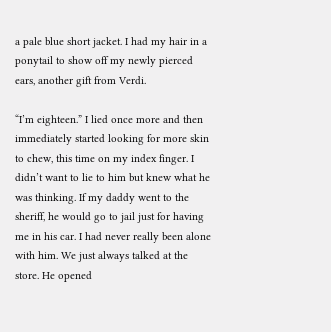a pale blue short jacket. I had my hair in a ponytail to show off my newly pierced ears, another gift from Verdi.

“I’m eighteen.” I lied once more and then immediately started looking for more skin to chew, this time on my index finger. I didn’t want to lie to him but knew what he was thinking. If my daddy went to the sheriff, he would go to jail just for having me in his car. I had never really been alone with him. We just always talked at the store. He opened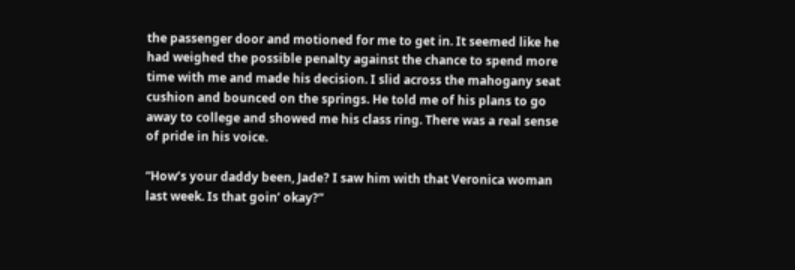the passenger door and motioned for me to get in. It seemed like he had weighed the possible penalty against the chance to spend more time with me and made his decision. I slid across the mahogany seat cushion and bounced on the springs. He told me of his plans to go away to college and showed me his class ring. There was a real sense of pride in his voice.

“How’s your daddy been, Jade? I saw him with that Veronica woman last week. Is that goin’ okay?”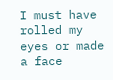I must have rolled my eyes or made a face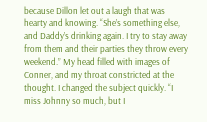because Dillon let out a laugh that was hearty and knowing. “She’s something else, and Daddy’s drinking again. I try to stay away from them and their parties they throw every weekend.” My head filled with images of Conner, and my throat constricted at the thought. I changed the subject quickly. “I miss Johnny so much, but I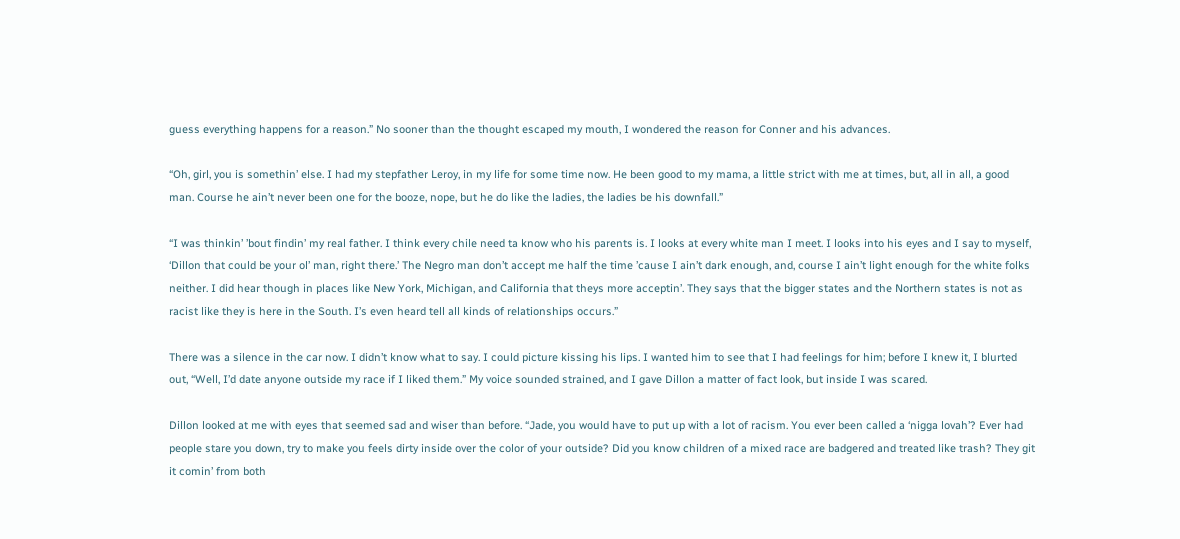guess everything happens for a reason.” No sooner than the thought escaped my mouth, I wondered the reason for Conner and his advances.

“Oh, girl, you is somethin’ else. I had my stepfather Leroy, in my life for some time now. He been good to my mama, a little strict with me at times, but, all in all, a good man. Course he ain’t never been one for the booze, nope, but he do like the ladies, the ladies be his downfall.”

“I was thinkin’ ’bout findin’ my real father. I think every chile need ta know who his parents is. I looks at every white man I meet. I looks into his eyes and I say to myself, ‘Dillon that could be your ol’ man, right there.’ The Negro man don’t accept me half the time ’cause I ain’t dark enough, and, course I ain’t light enough for the white folks neither. I did hear though in places like New York, Michigan, and California that theys more acceptin’. They says that the bigger states and the Northern states is not as racist like they is here in the South. I’s even heard tell all kinds of relationships occurs.”

There was a silence in the car now. I didn’t know what to say. I could picture kissing his lips. I wanted him to see that I had feelings for him; before I knew it, I blurted out, “Well, I’d date anyone outside my race if I liked them.” My voice sounded strained, and I gave Dillon a matter of fact look, but inside I was scared.

Dillon looked at me with eyes that seemed sad and wiser than before. “Jade, you would have to put up with a lot of racism. You ever been called a ‘nigga lovah’? Ever had people stare you down, try to make you feels dirty inside over the color of your outside? Did you know children of a mixed race are badgered and treated like trash? They git it comin’ from both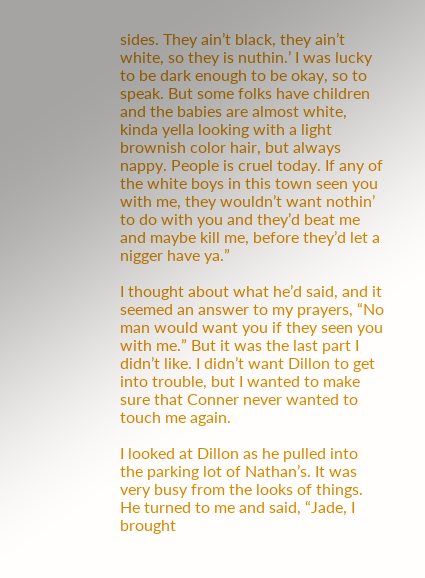sides. They ain’t black, they ain’t white, so they is nuthin.’ I was lucky to be dark enough to be okay, so to speak. But some folks have children and the babies are almost white, kinda yella looking with a light brownish color hair, but always nappy. People is cruel today. If any of the white boys in this town seen you with me, they wouldn’t want nothin’ to do with you and they’d beat me and maybe kill me, before they’d let a nigger have ya.”

I thought about what he’d said, and it seemed an answer to my prayers, “No man would want you if they seen you with me.” But it was the last part I didn’t like. I didn’t want Dillon to get into trouble, but I wanted to make sure that Conner never wanted to touch me again.

I looked at Dillon as he pulled into the parking lot of Nathan’s. It was very busy from the looks of things. He turned to me and said, “Jade, I brought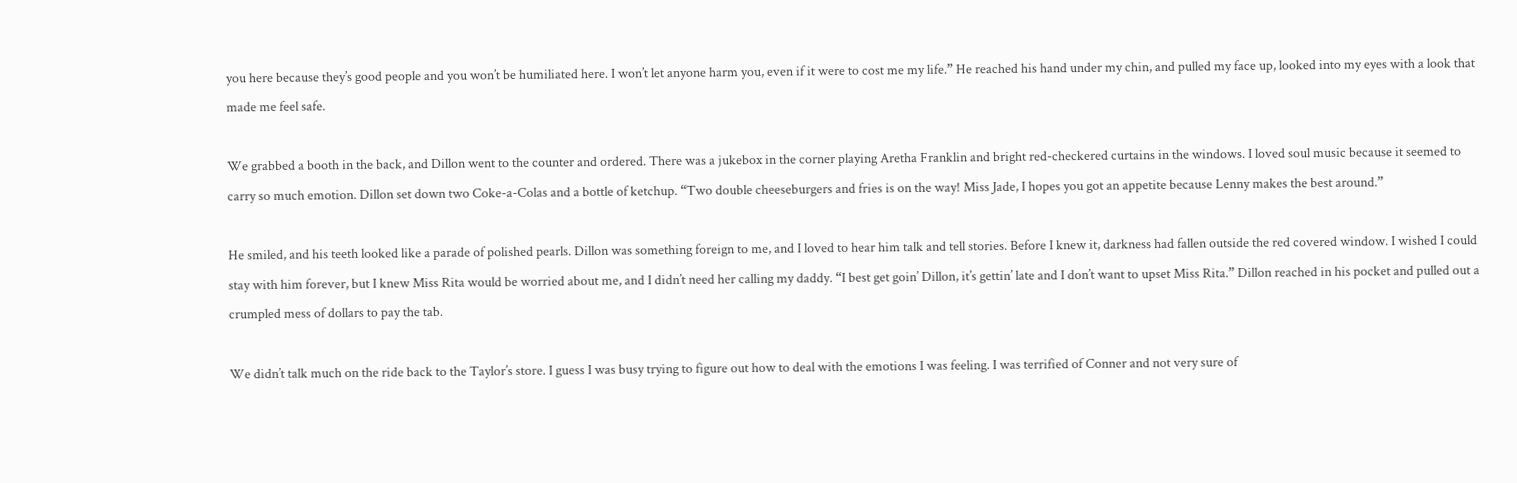you here because they’s good people and you won’t be humiliated here. I won’t let anyone harm you, even if it were to cost me my life.” He reached his hand under my chin, and pulled my face up, looked into my eyes with a look that made me feel safe.

We grabbed a booth in the back, and Dillon went to the counter and ordered. There was a jukebox in the corner playing Aretha Franklin and bright red-checkered curtains in the windows. I loved soul music because it seemed to carry so much emotion. Dillon set down two Coke-a-Colas and a bottle of ketchup. “Two double cheeseburgers and fries is on the way! Miss Jade, I hopes you got an appetite because Lenny makes the best around.”

He smiled, and his teeth looked like a parade of polished pearls. Dillon was something foreign to me, and I loved to hear him talk and tell stories. Before I knew it, darkness had fallen outside the red covered window. I wished I could stay with him forever, but I knew Miss Rita would be worried about me, and I didn’t need her calling my daddy. “I best get goin’ Dillon, it’s gettin’ late and I don’t want to upset Miss Rita.” Dillon reached in his pocket and pulled out a crumpled mess of dollars to pay the tab.

We didn’t talk much on the ride back to the Taylor’s store. I guess I was busy trying to figure out how to deal with the emotions I was feeling. I was terrified of Conner and not very sure of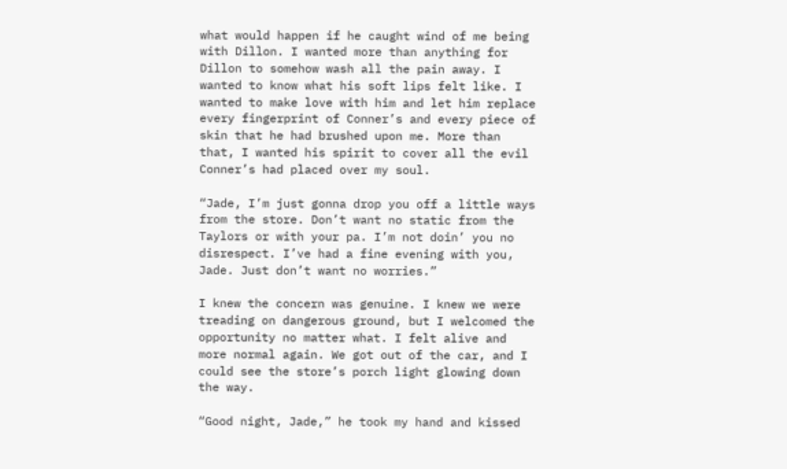what would happen if he caught wind of me being with Dillon. I wanted more than anything for Dillon to somehow wash all the pain away. I wanted to know what his soft lips felt like. I wanted to make love with him and let him replace every fingerprint of Conner’s and every piece of skin that he had brushed upon me. More than that, I wanted his spirit to cover all the evil Conner’s had placed over my soul.

“Jade, I’m just gonna drop you off a little ways from the store. Don’t want no static from the Taylors or with your pa. I’m not doin’ you no disrespect. I’ve had a fine evening with you, Jade. Just don’t want no worries.”

I knew the concern was genuine. I knew we were treading on dangerous ground, but I welcomed the opportunity no matter what. I felt alive and more normal again. We got out of the car, and I could see the store’s porch light glowing down the way.

“Good night, Jade,” he took my hand and kissed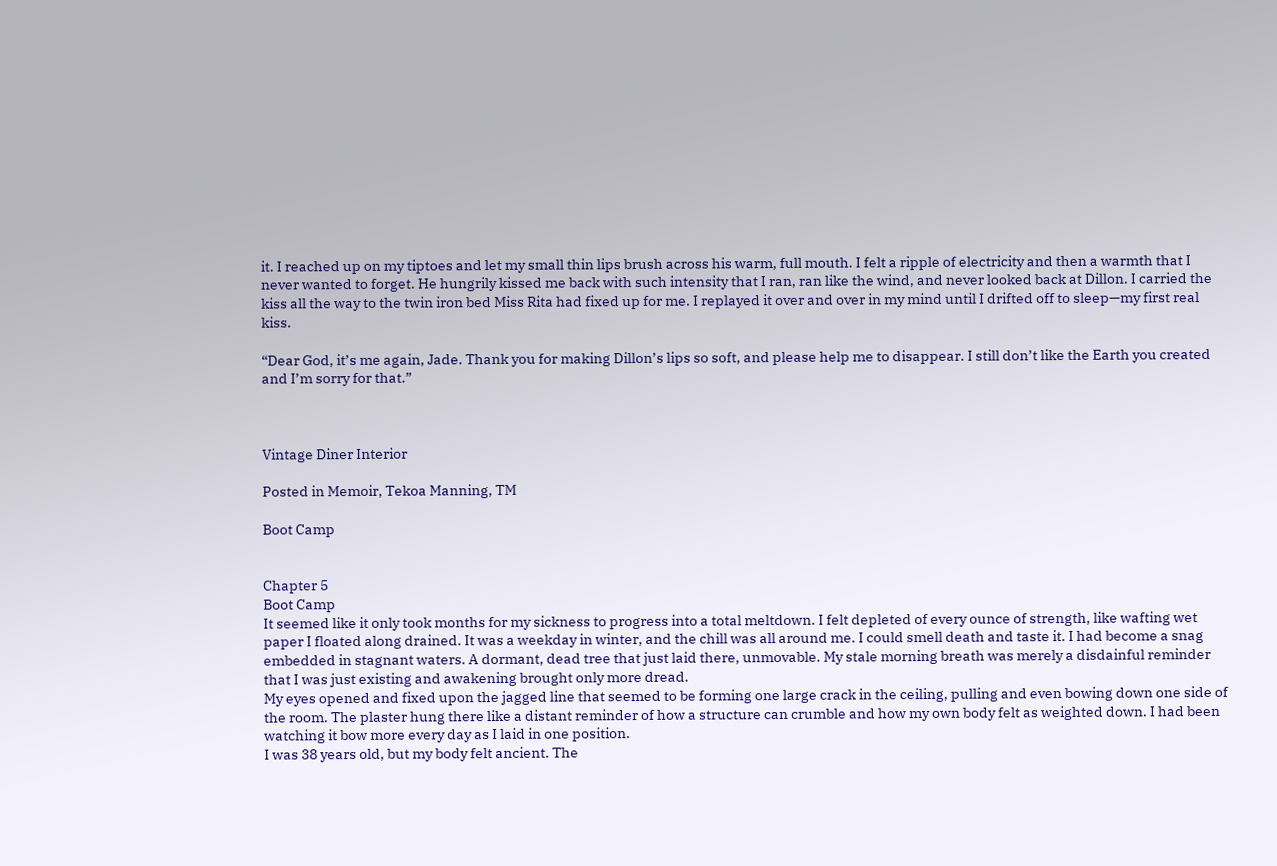it. I reached up on my tiptoes and let my small thin lips brush across his warm, full mouth. I felt a ripple of electricity and then a warmth that I never wanted to forget. He hungrily kissed me back with such intensity that I ran, ran like the wind, and never looked back at Dillon. I carried the kiss all the way to the twin iron bed Miss Rita had fixed up for me. I replayed it over and over in my mind until I drifted off to sleep—my first real kiss.

“Dear God, it’s me again, Jade. Thank you for making Dillon’s lips so soft, and please help me to disappear. I still don’t like the Earth you created and I’m sorry for that.”



Vintage Diner Interior

Posted in Memoir, Tekoa Manning, TM

Boot Camp


Chapter 5
Boot Camp
It seemed like it only took months for my sickness to progress into a total meltdown. I felt depleted of every ounce of strength, like wafting wet paper I floated along drained. It was a weekday in winter, and the chill was all around me. I could smell death and taste it. I had become a snag embedded in stagnant waters. A dormant, dead tree that just laid there, unmovable. My stale morning breath was merely a disdainful reminder that I was just existing and awakening brought only more dread.
My eyes opened and fixed upon the jagged line that seemed to be forming one large crack in the ceiling, pulling and even bowing down one side of the room. The plaster hung there like a distant reminder of how a structure can crumble and how my own body felt as weighted down. I had been watching it bow more every day as I laid in one position.
I was 38 years old, but my body felt ancient. The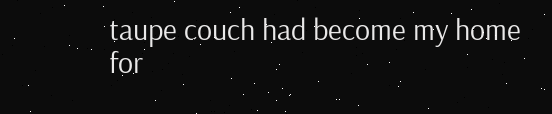taupe couch had become my home for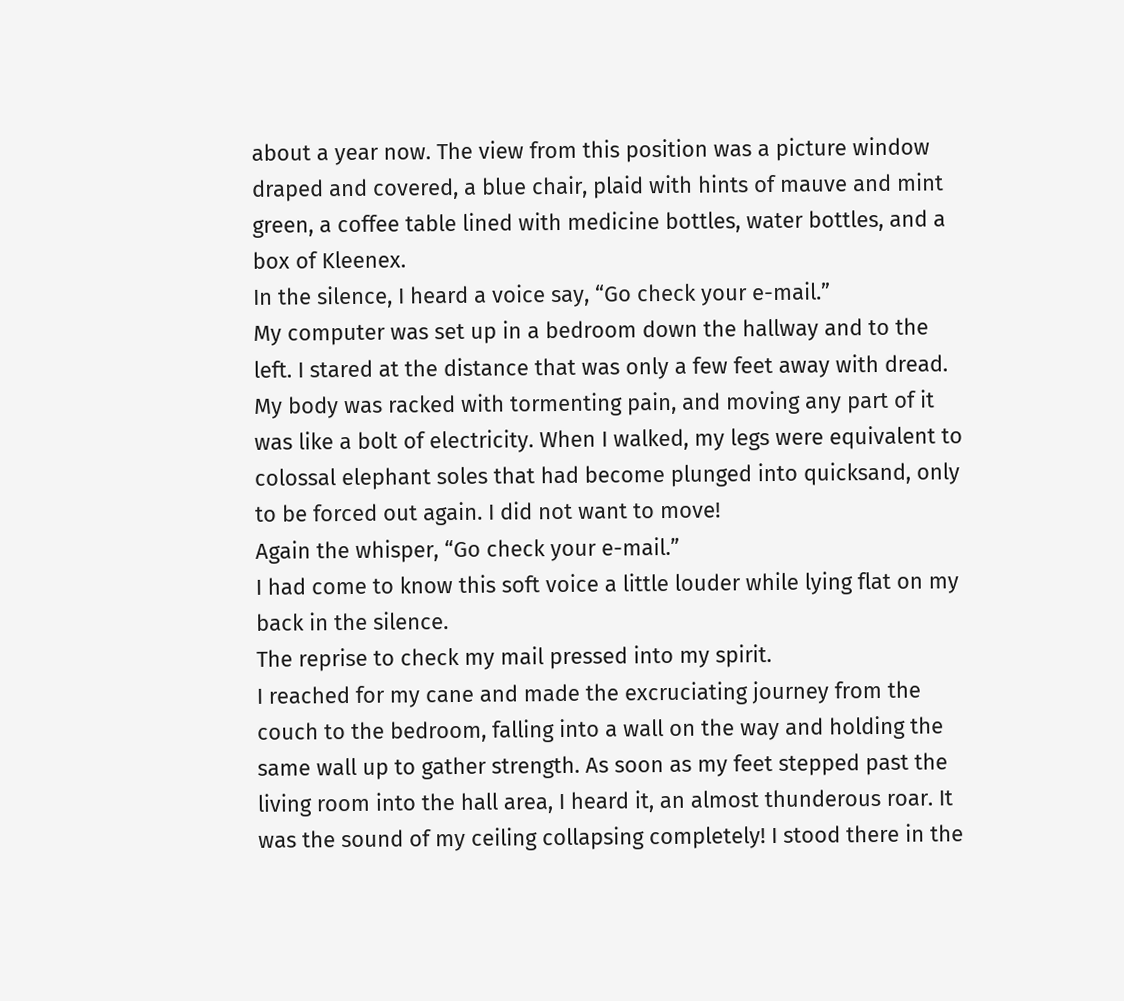about a year now. The view from this position was a picture window draped and covered, a blue chair, plaid with hints of mauve and mint green, a coffee table lined with medicine bottles, water bottles, and a box of Kleenex.
In the silence, I heard a voice say, “Go check your e-mail.”
My computer was set up in a bedroom down the hallway and to the left. I stared at the distance that was only a few feet away with dread. My body was racked with tormenting pain, and moving any part of it was like a bolt of electricity. When I walked, my legs were equivalent to colossal elephant soles that had become plunged into quicksand, only to be forced out again. I did not want to move!
Again the whisper, “Go check your e-mail.”
I had come to know this soft voice a little louder while lying flat on my back in the silence.
The reprise to check my mail pressed into my spirit.
I reached for my cane and made the excruciating journey from the couch to the bedroom, falling into a wall on the way and holding the same wall up to gather strength. As soon as my feet stepped past the living room into the hall area, I heard it, an almost thunderous roar. It was the sound of my ceiling collapsing completely! I stood there in the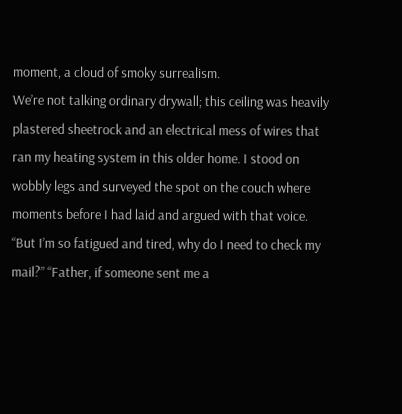moment, a cloud of smoky surrealism.
We’re not talking ordinary drywall; this ceiling was heavily plastered sheetrock and an electrical mess of wires that ran my heating system in this older home. I stood on wobbly legs and surveyed the spot on the couch where moments before I had laid and argued with that voice.
“But I’m so fatigued and tired, why do I need to check my mail?” “Father, if someone sent me a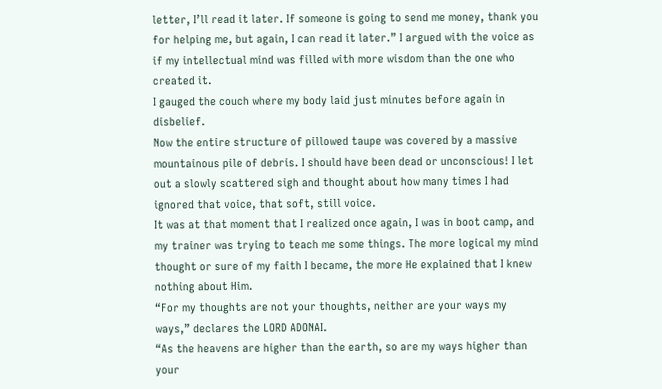letter, I’ll read it later. If someone is going to send me money, thank you for helping me, but again, I can read it later.” I argued with the voice as if my intellectual mind was filled with more wisdom than the one who created it.
I gauged the couch where my body laid just minutes before again in disbelief.
Now the entire structure of pillowed taupe was covered by a massive mountainous pile of debris. I should have been dead or unconscious! I let out a slowly scattered sigh and thought about how many times I had ignored that voice, that soft, still voice.
It was at that moment that I realized once again, I was in boot camp, and my trainer was trying to teach me some things. The more logical my mind thought or sure of my faith I became, the more He explained that I knew nothing about Him.
“For my thoughts are not your thoughts, neither are your ways my ways,” declares the LORD ADONAI.
“As the heavens are higher than the earth, so are my ways higher than your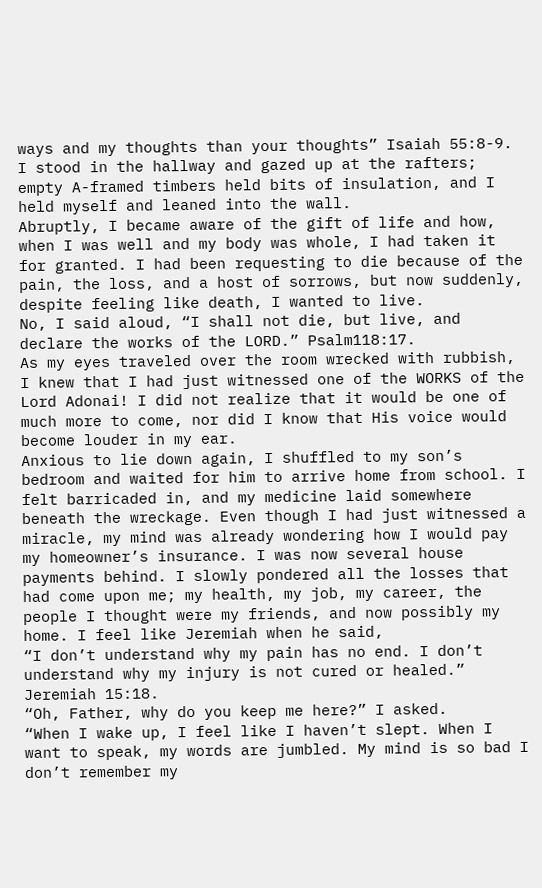ways and my thoughts than your thoughts” Isaiah 55:8-9.
I stood in the hallway and gazed up at the rafters; empty A-framed timbers held bits of insulation, and I held myself and leaned into the wall.
Abruptly, I became aware of the gift of life and how, when I was well and my body was whole, I had taken it for granted. I had been requesting to die because of the pain, the loss, and a host of sorrows, but now suddenly, despite feeling like death, I wanted to live.
No, I said aloud, “I shall not die, but live, and declare the works of the LORD.” Psalm118:17.
As my eyes traveled over the room wrecked with rubbish, I knew that I had just witnessed one of the WORKS of the Lord Adonai! I did not realize that it would be one of much more to come, nor did I know that His voice would become louder in my ear.
Anxious to lie down again, I shuffled to my son’s bedroom and waited for him to arrive home from school. I felt barricaded in, and my medicine laid somewhere beneath the wreckage. Even though I had just witnessed a miracle, my mind was already wondering how I would pay my homeowner’s insurance. I was now several house payments behind. I slowly pondered all the losses that had come upon me; my health, my job, my career, the people I thought were my friends, and now possibly my home. I feel like Jeremiah when he said,
“I don’t understand why my pain has no end. I don’t understand why my injury is not cured or healed.” Jeremiah 15:18.
“Oh, Father, why do you keep me here?” I asked.
“When I wake up, I feel like I haven’t slept. When I want to speak, my words are jumbled. My mind is so bad I don’t remember my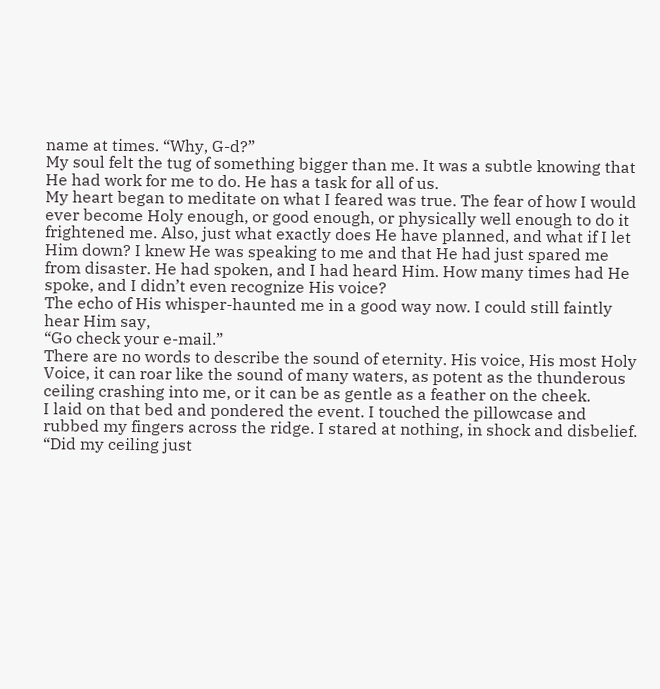name at times. “Why, G-d?”
My soul felt the tug of something bigger than me. It was a subtle knowing that He had work for me to do. He has a task for all of us.
My heart began to meditate on what I feared was true. The fear of how I would ever become Holy enough, or good enough, or physically well enough to do it frightened me. Also, just what exactly does He have planned, and what if I let Him down? I knew He was speaking to me and that He had just spared me from disaster. He had spoken, and I had heard Him. How many times had He spoke, and I didn’t even recognize His voice?
The echo of His whisper-haunted me in a good way now. I could still faintly hear Him say,
“Go check your e-mail.”
There are no words to describe the sound of eternity. His voice, His most Holy Voice, it can roar like the sound of many waters, as potent as the thunderous ceiling crashing into me, or it can be as gentle as a feather on the cheek.
I laid on that bed and pondered the event. I touched the pillowcase and rubbed my fingers across the ridge. I stared at nothing, in shock and disbelief.
“Did my ceiling just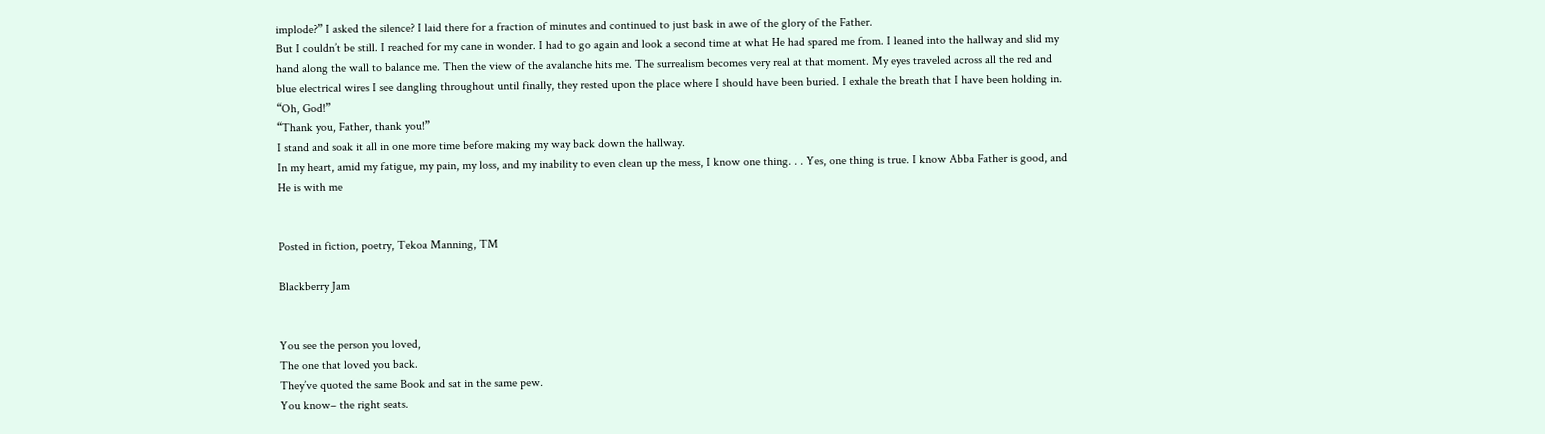implode?” I asked the silence? I laid there for a fraction of minutes and continued to just bask in awe of the glory of the Father.
But I couldn’t be still. I reached for my cane in wonder. I had to go again and look a second time at what He had spared me from. I leaned into the hallway and slid my hand along the wall to balance me. Then the view of the avalanche hits me. The surrealism becomes very real at that moment. My eyes traveled across all the red and blue electrical wires I see dangling throughout until finally, they rested upon the place where I should have been buried. I exhale the breath that I have been holding in.
“Oh, God!”
“Thank you, Father, thank you!”
I stand and soak it all in one more time before making my way back down the hallway.
In my heart, amid my fatigue, my pain, my loss, and my inability to even clean up the mess, I know one thing. . . Yes, one thing is true. I know Abba Father is good, and He is with me


Posted in fiction, poetry, Tekoa Manning, TM

Blackberry Jam


You see the person you loved,
The one that loved you back.
They’ve quoted the same Book and sat in the same pew.
You know– the right seats.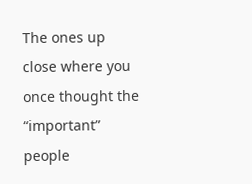The ones up close where you once thought the “important” people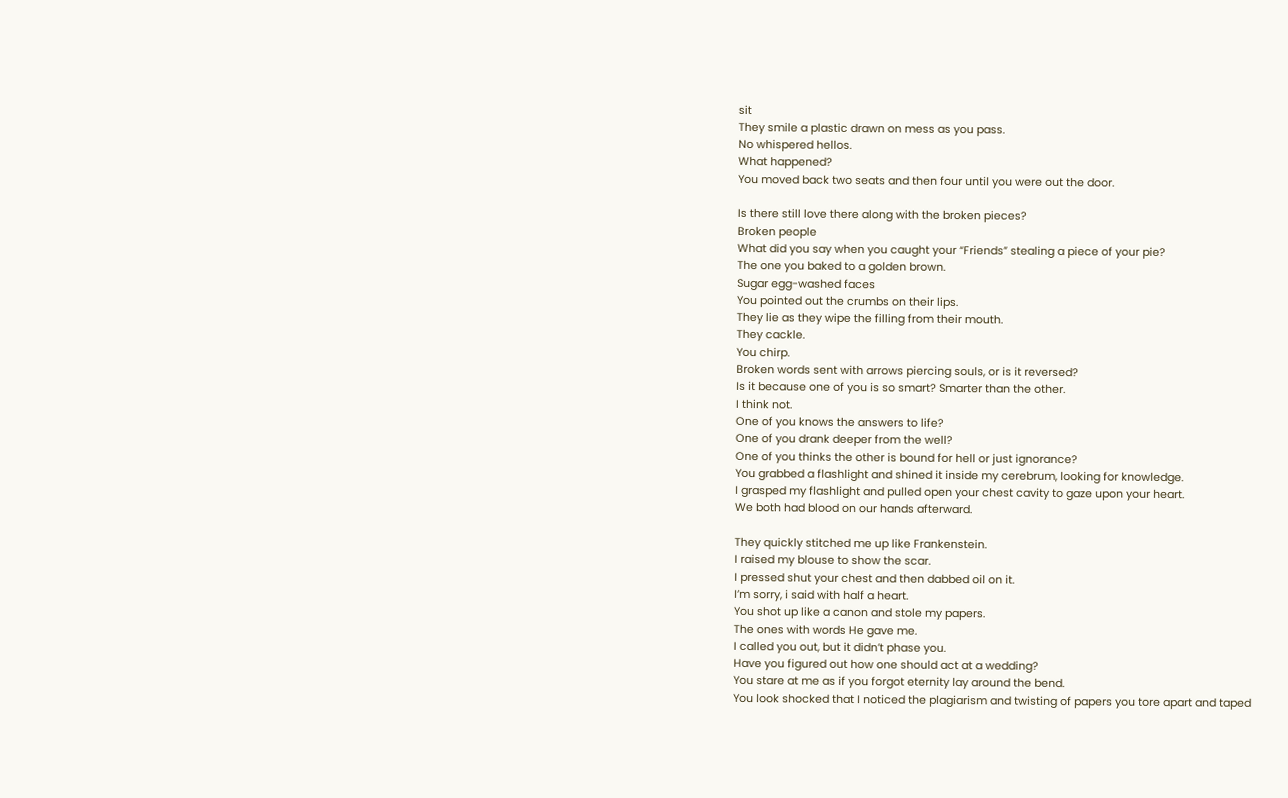sit
They smile a plastic drawn on mess as you pass.
No whispered hellos.
What happened?
You moved back two seats and then four until you were out the door.

Is there still love there along with the broken pieces?
Broken people
What did you say when you caught your “Friends” stealing a piece of your pie?
The one you baked to a golden brown.
Sugar egg-washed faces
You pointed out the crumbs on their lips.
They lie as they wipe the filling from their mouth.
They cackle.
You chirp.
Broken words sent with arrows piercing souls, or is it reversed?
Is it because one of you is so smart? Smarter than the other.
I think not.
One of you knows the answers to life?
One of you drank deeper from the well?
One of you thinks the other is bound for hell or just ignorance?
You grabbed a flashlight and shined it inside my cerebrum, looking for knowledge.
I grasped my flashlight and pulled open your chest cavity to gaze upon your heart.
We both had blood on our hands afterward.

They quickly stitched me up like Frankenstein.
I raised my blouse to show the scar.
I pressed shut your chest and then dabbed oil on it.
I’m sorry, i said with half a heart.
You shot up like a canon and stole my papers.
The ones with words He gave me.
I called you out, but it didn’t phase you.
Have you figured out how one should act at a wedding?
You stare at me as if you forgot eternity lay around the bend.
You look shocked that I noticed the plagiarism and twisting of papers you tore apart and taped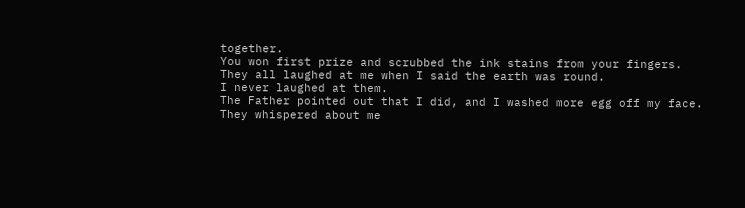together.
You won first prize and scrubbed the ink stains from your fingers.
They all laughed at me when I said the earth was round.
I never laughed at them.
The Father pointed out that I did, and I washed more egg off my face.
They whispered about me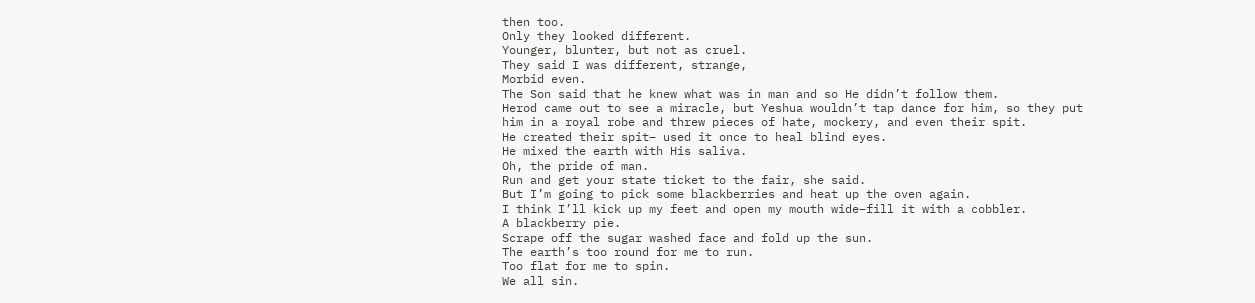then too.
Only they looked different.
Younger, blunter, but not as cruel.
They said I was different, strange,
Morbid even.
The Son said that he knew what was in man and so He didn’t follow them.
Herod came out to see a miracle, but Yeshua wouldn’t tap dance for him, so they put him in a royal robe and threw pieces of hate, mockery, and even their spit.
He created their spit– used it once to heal blind eyes.
He mixed the earth with His saliva.
Oh, the pride of man.
Run and get your state ticket to the fair, she said.
But I’m going to pick some blackberries and heat up the oven again.
I think I’ll kick up my feet and open my mouth wide–fill it with a cobbler.
A blackberry pie.
Scrape off the sugar washed face and fold up the sun.
The earth’s too round for me to run.
Too flat for me to spin.
We all sin.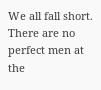We all fall short.
There are no perfect men at the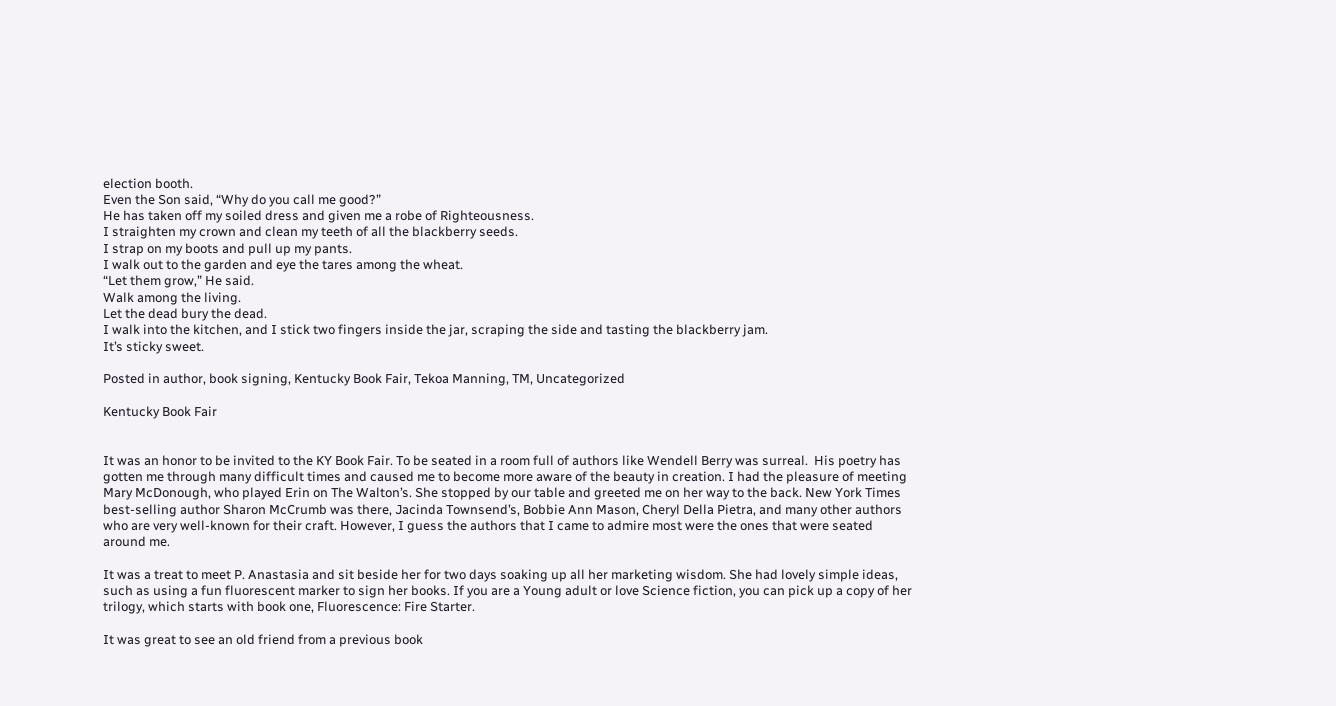election booth.
Even the Son said, “Why do you call me good?”
He has taken off my soiled dress and given me a robe of Righteousness.
I straighten my crown and clean my teeth of all the blackberry seeds.
I strap on my boots and pull up my pants.
I walk out to the garden and eye the tares among the wheat.
“Let them grow,” He said.
Walk among the living.
Let the dead bury the dead.
I walk into the kitchen, and I stick two fingers inside the jar, scraping the side and tasting the blackberry jam.
It’s sticky sweet.

Posted in author, book signing, Kentucky Book Fair, Tekoa Manning, TM, Uncategorized

Kentucky Book Fair


It was an honor to be invited to the KY Book Fair. To be seated in a room full of authors like Wendell Berry was surreal.  His poetry has gotten me through many difficult times and caused me to become more aware of the beauty in creation. I had the pleasure of meeting Mary McDonough, who played Erin on The Walton’s. She stopped by our table and greeted me on her way to the back. New York Times best-selling author Sharon McCrumb was there, Jacinda Townsend’s, Bobbie Ann Mason, Cheryl Della Pietra, and many other authors who are very well-known for their craft. However, I guess the authors that I came to admire most were the ones that were seated around me.

It was a treat to meet P. Anastasia and sit beside her for two days soaking up all her marketing wisdom. She had lovely simple ideas, such as using a fun fluorescent marker to sign her books. If you are a Young adult or love Science fiction, you can pick up a copy of her trilogy, which starts with book one, Fluorescence: Fire Starter.

It was great to see an old friend from a previous book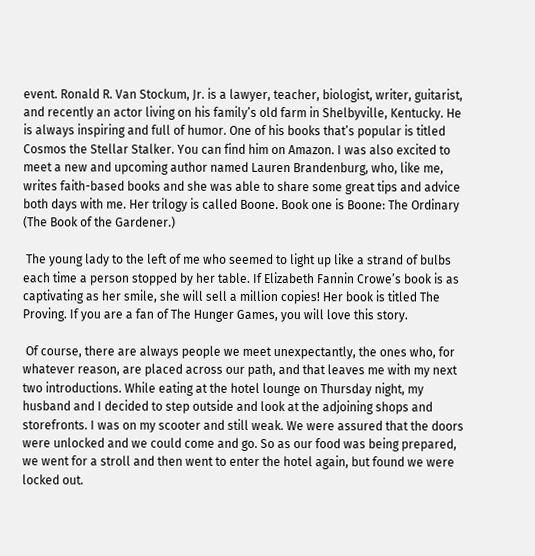event. Ronald R. Van Stockum, Jr. is a lawyer, teacher, biologist, writer, guitarist, and recently an actor living on his family’s old farm in Shelbyville, Kentucky. He is always inspiring and full of humor. One of his books that’s popular is titled Cosmos the Stellar Stalker. You can find him on Amazon. I was also excited to meet a new and upcoming author named Lauren Brandenburg, who, like me, writes faith-based books and she was able to share some great tips and advice both days with me. Her trilogy is called Boone. Book one is Boone: The Ordinary (The Book of the Gardener.)

 The young lady to the left of me who seemed to light up like a strand of bulbs each time a person stopped by her table. If Elizabeth Fannin Crowe’s book is as captivating as her smile, she will sell a million copies! Her book is titled The Proving. If you are a fan of The Hunger Games, you will love this story.

 Of course, there are always people we meet unexpectantly, the ones who, for whatever reason, are placed across our path, and that leaves me with my next two introductions. While eating at the hotel lounge on Thursday night, my husband and I decided to step outside and look at the adjoining shops and storefronts. I was on my scooter and still weak. We were assured that the doors were unlocked and we could come and go. So as our food was being prepared, we went for a stroll and then went to enter the hotel again, but found we were locked out.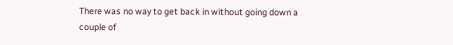There was no way to get back in without going down a couple of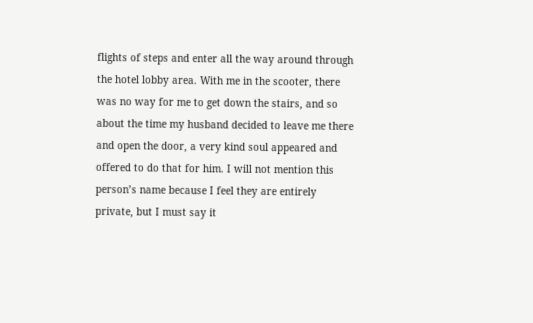flights of steps and enter all the way around through the hotel lobby area. With me in the scooter, there was no way for me to get down the stairs, and so about the time my husband decided to leave me there and open the door, a very kind soul appeared and offered to do that for him. I will not mention this person’s name because I feel they are entirely private, but I must say it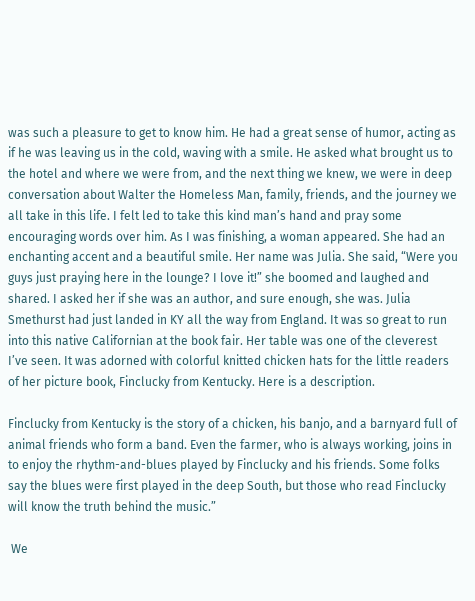was such a pleasure to get to know him. He had a great sense of humor, acting as if he was leaving us in the cold, waving with a smile. He asked what brought us to the hotel and where we were from, and the next thing we knew, we were in deep conversation about Walter the Homeless Man, family, friends, and the journey we all take in this life. I felt led to take this kind man’s hand and pray some encouraging words over him. As I was finishing, a woman appeared. She had an enchanting accent and a beautiful smile. Her name was Julia. She said, “Were you guys just praying here in the lounge? I love it!” she boomed and laughed and shared. I asked her if she was an author, and sure enough, she was. Julia Smethurst had just landed in KY all the way from England. It was so great to run into this native Californian at the book fair. Her table was one of the cleverest I’ve seen. It was adorned with colorful knitted chicken hats for the little readers of her picture book, Finclucky from Kentucky. Here is a description.

Finclucky from Kentucky is the story of a chicken, his banjo, and a barnyard full of animal friends who form a band. Even the farmer, who is always working, joins in to enjoy the rhythm-and-blues played by Finclucky and his friends. Some folks say the blues were first played in the deep South, but those who read Finclucky will know the truth behind the music.”

 We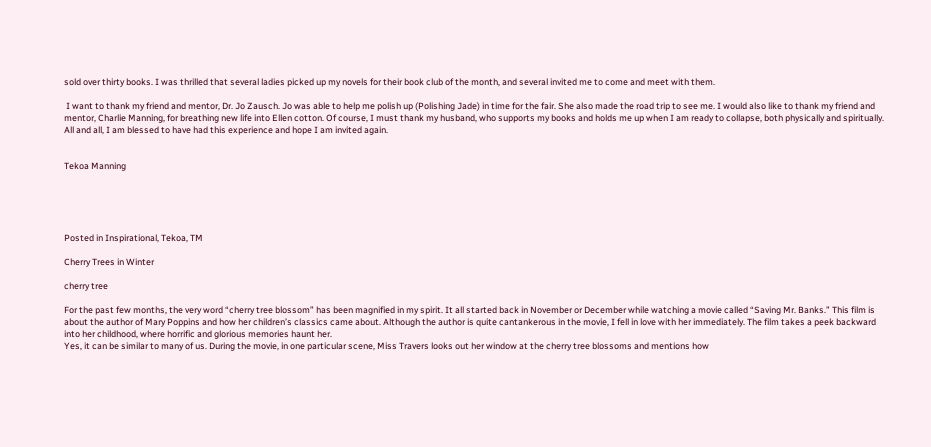sold over thirty books. I was thrilled that several ladies picked up my novels for their book club of the month, and several invited me to come and meet with them.

 I want to thank my friend and mentor, Dr. Jo Zausch. Jo was able to help me polish up (Polishing Jade) in time for the fair. She also made the road trip to see me. I would also like to thank my friend and mentor, Charlie Manning, for breathing new life into Ellen cotton. Of course, I must thank my husband, who supports my books and holds me up when I am ready to collapse, both physically and spiritually. All and all, I am blessed to have had this experience and hope I am invited again.


Tekoa Manning





Posted in Inspirational, Tekoa, TM

Cherry Trees in Winter

cherry tree

For the past few months, the very word “cherry tree blossom” has been magnified in my spirit. It all started back in November or December while watching a movie called “Saving Mr. Banks.” This film is about the author of Mary Poppins and how her children’s classics came about. Although the author is quite cantankerous in the movie, I fell in love with her immediately. The film takes a peek backward into her childhood, where horrific and glorious memories haunt her.
Yes, it can be similar to many of us. During the movie, in one particular scene, Miss Travers looks out her window at the cherry tree blossoms and mentions how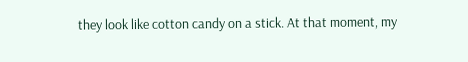they look like cotton candy on a stick. At that moment, my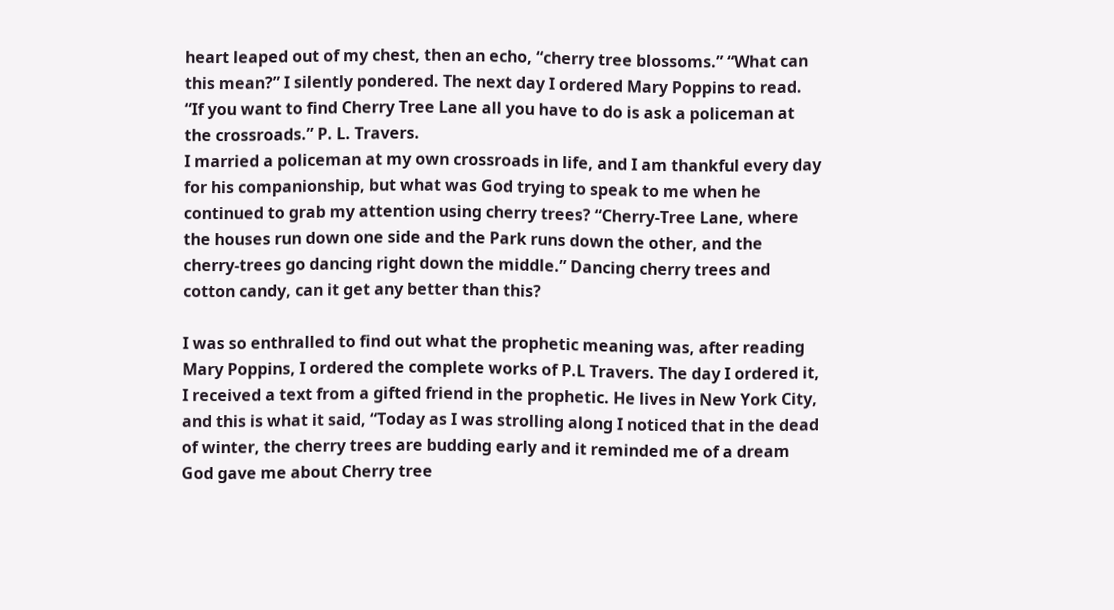heart leaped out of my chest, then an echo, “cherry tree blossoms.” “What can this mean?” I silently pondered. The next day I ordered Mary Poppins to read. “If you want to find Cherry Tree Lane all you have to do is ask a policeman at the crossroads.” P. L. Travers.
I married a policeman at my own crossroads in life, and I am thankful every day for his companionship, but what was God trying to speak to me when he continued to grab my attention using cherry trees? “Cherry-Tree Lane, where the houses run down one side and the Park runs down the other, and the cherry-trees go dancing right down the middle.” Dancing cherry trees and cotton candy, can it get any better than this?

I was so enthralled to find out what the prophetic meaning was, after reading Mary Poppins, I ordered the complete works of P.L Travers. The day I ordered it, I received a text from a gifted friend in the prophetic. He lives in New York City, and this is what it said, “Today as I was strolling along I noticed that in the dead of winter, the cherry trees are budding early and it reminded me of a dream God gave me about Cherry tree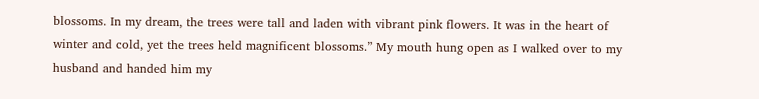blossoms. In my dream, the trees were tall and laden with vibrant pink flowers. It was in the heart of winter and cold, yet the trees held magnificent blossoms.” My mouth hung open as I walked over to my husband and handed him my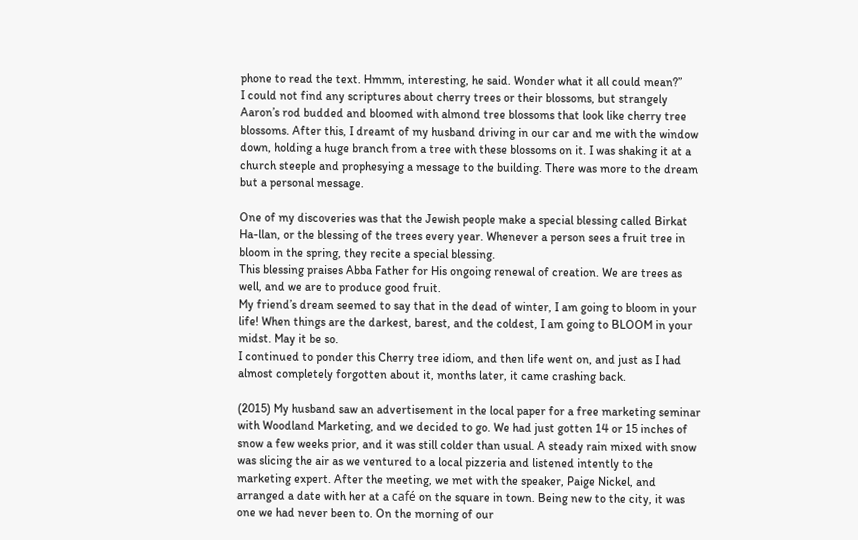phone to read the text. Hmmm, interesting, he said. Wonder what it all could mean?”
I could not find any scriptures about cherry trees or their blossoms, but strangely Aaron’s rod budded and bloomed with almond tree blossoms that look like cherry tree blossoms. After this, I dreamt of my husband driving in our car and me with the window down, holding a huge branch from a tree with these blossoms on it. I was shaking it at a church steeple and prophesying a message to the building. There was more to the dream but a personal message.

One of my discoveries was that the Jewish people make a special blessing called Birkat Ha-llan, or the blessing of the trees every year. Whenever a person sees a fruit tree in bloom in the spring, they recite a special blessing.
This blessing praises Abba Father for His ongoing renewal of creation. We are trees as well, and we are to produce good fruit.
My friend’s dream seemed to say that in the dead of winter, I am going to bloom in your life! When things are the darkest, barest, and the coldest, I am going to BLOOM in your midst. May it be so.
I continued to ponder this Cherry tree idiom, and then life went on, and just as I had almost completely forgotten about it, months later, it came crashing back.

(2015) My husband saw an advertisement in the local paper for a free marketing seminar with Woodland Marketing, and we decided to go. We had just gotten 14 or 15 inches of snow a few weeks prior, and it was still colder than usual. A steady rain mixed with snow was slicing the air as we ventured to a local pizzeria and listened intently to the marketing expert. After the meeting, we met with the speaker, Paige Nickel, and arranged a date with her at a café on the square in town. Being new to the city, it was one we had never been to. On the morning of our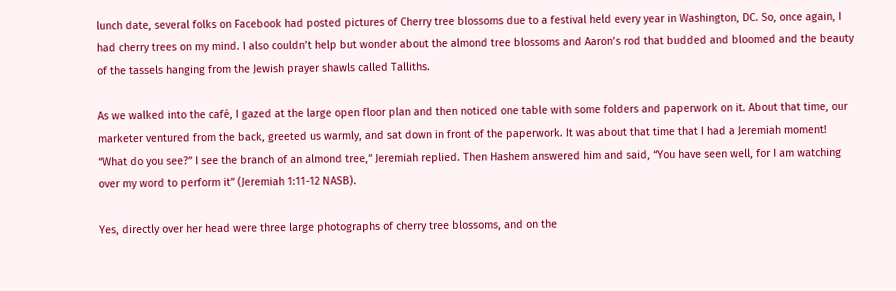lunch date, several folks on Facebook had posted pictures of Cherry tree blossoms due to a festival held every year in Washington, DC. So, once again, I had cherry trees on my mind. I also couldn’t help but wonder about the almond tree blossoms and Aaron’s rod that budded and bloomed and the beauty of the tassels hanging from the Jewish prayer shawls called Talliths.

As we walked into the café, I gazed at the large open floor plan and then noticed one table with some folders and paperwork on it. About that time, our marketer ventured from the back, greeted us warmly, and sat down in front of the paperwork. It was about that time that I had a Jeremiah moment! “What do you see?” I see the branch of an almond tree,” Jeremiah replied. Then Hashem answered him and said, “You have seen well, for I am watching over my word to perform it” (Jeremiah 1:11-12 NASB).

Yes, directly over her head were three large photographs of cherry tree blossoms, and on the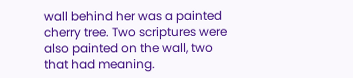wall behind her was a painted cherry tree. Two scriptures were also painted on the wall, two that had meaning.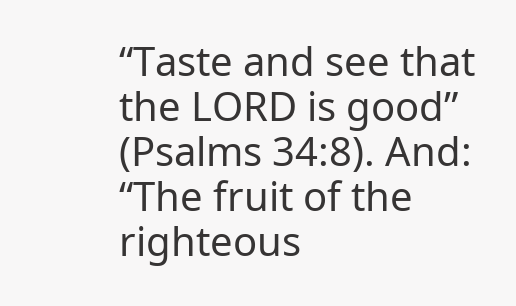“Taste and see that the LORD is good” (Psalms 34:8). And:
“The fruit of the righteous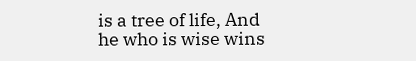is a tree of life, And he who is wise wins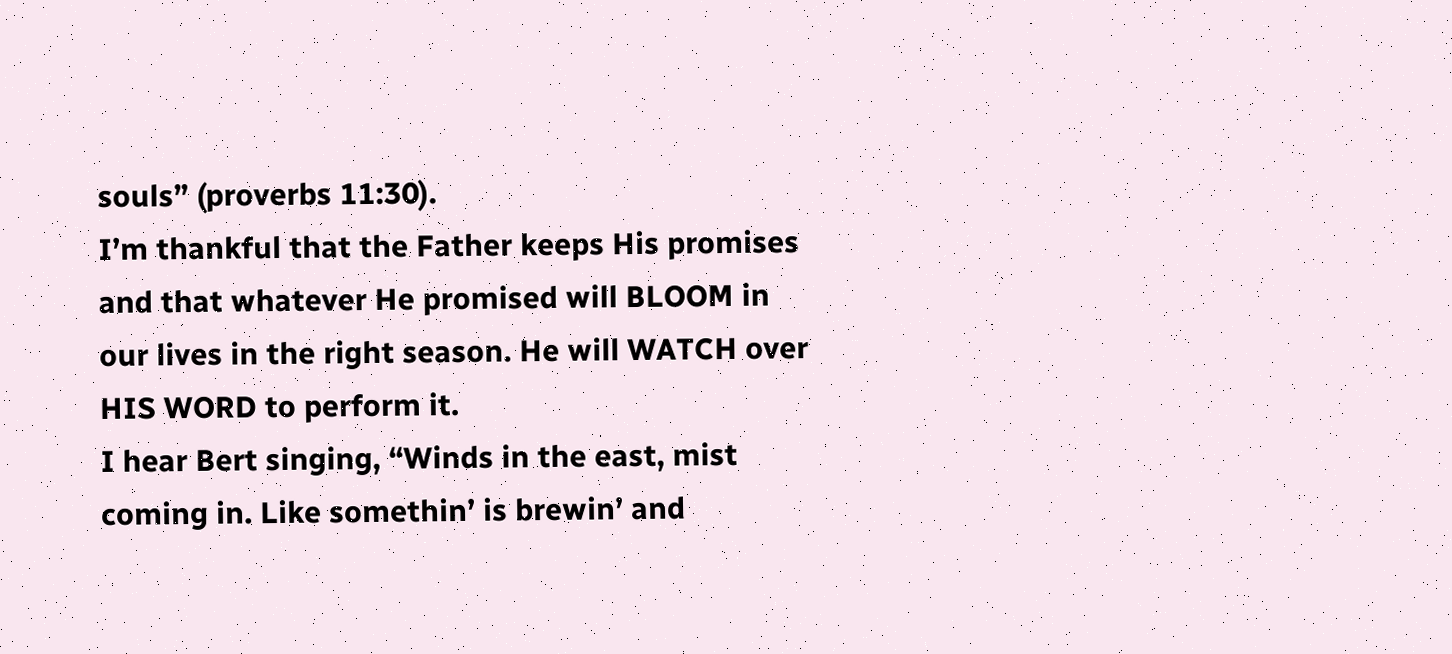souls” (proverbs 11:30).
I’m thankful that the Father keeps His promises and that whatever He promised will BLOOM in our lives in the right season. He will WATCH over HIS WORD to perform it.
I hear Bert singing, “Winds in the east, mist coming in. Like somethin’ is brewin’ and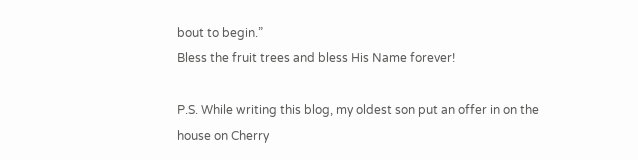bout to begin.”
Bless the fruit trees and bless His Name forever!

P.S. While writing this blog, my oldest son put an offer in on the house on Cherry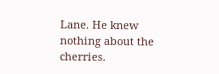Lane. He knew nothing about the cherries.